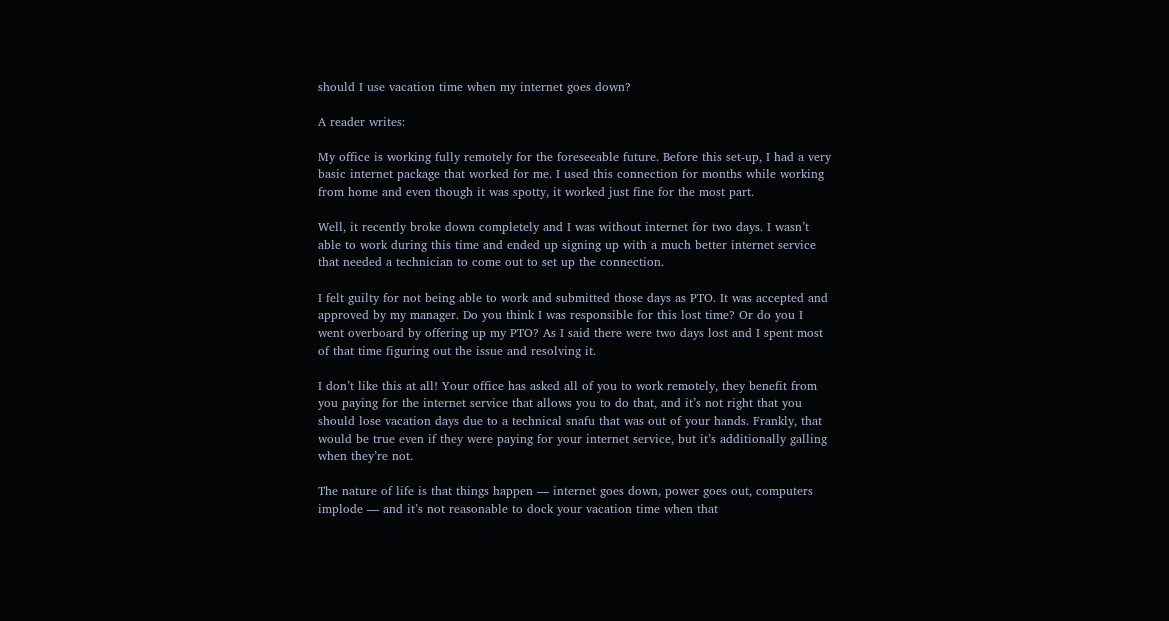should I use vacation time when my internet goes down?

A reader writes:

My office is working fully remotely for the foreseeable future. Before this set-up, I had a very basic internet package that worked for me. I used this connection for months while working from home and even though it was spotty, it worked just fine for the most part.

Well, it recently broke down completely and I was without internet for two days. I wasn’t able to work during this time and ended up signing up with a much better internet service that needed a technician to come out to set up the connection.

I felt guilty for not being able to work and submitted those days as PTO. It was accepted and approved by my manager. Do you think I was responsible for this lost time? Or do you I went overboard by offering up my PTO? As I said there were two days lost and I spent most of that time figuring out the issue and resolving it.

I don’t like this at all! Your office has asked all of you to work remotely, they benefit from you paying for the internet service that allows you to do that, and it’s not right that you should lose vacation days due to a technical snafu that was out of your hands. Frankly, that would be true even if they were paying for your internet service, but it’s additionally galling when they’re not.

The nature of life is that things happen — internet goes down, power goes out, computers implode — and it’s not reasonable to dock your vacation time when that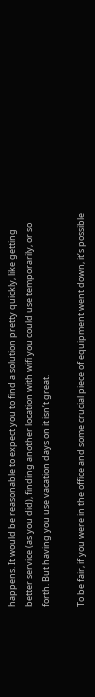happens. It would be reasonable to expect you to find a solution pretty quickly, like getting better service (as you did), finding another location with wifi you could use temporarily, or so forth. But having you use vacation days on it isn’t great.

To be fair, if you were in the office and some crucial piece of equipment went down, it’s possible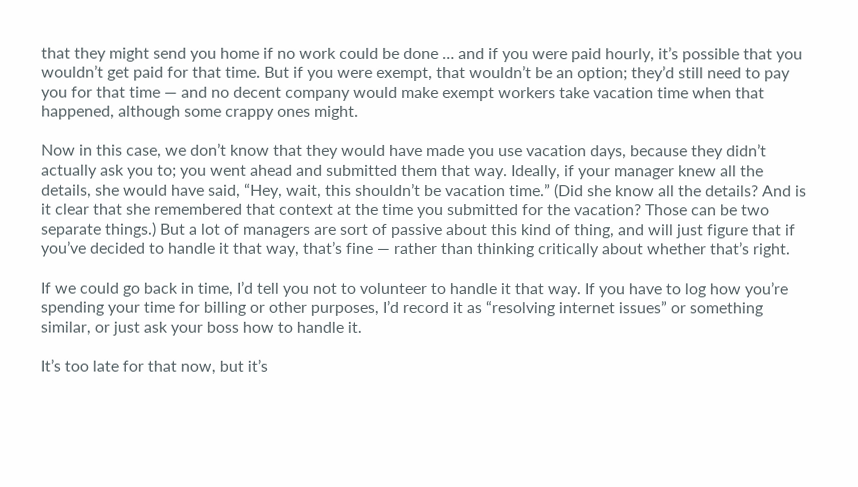that they might send you home if no work could be done … and if you were paid hourly, it’s possible that you wouldn’t get paid for that time. But if you were exempt, that wouldn’t be an option; they’d still need to pay you for that time — and no decent company would make exempt workers take vacation time when that happened, although some crappy ones might.

Now in this case, we don’t know that they would have made you use vacation days, because they didn’t actually ask you to; you went ahead and submitted them that way. Ideally, if your manager knew all the details, she would have said, “Hey, wait, this shouldn’t be vacation time.” (Did she know all the details? And is it clear that she remembered that context at the time you submitted for the vacation? Those can be two separate things.) But a lot of managers are sort of passive about this kind of thing, and will just figure that if you’ve decided to handle it that way, that’s fine — rather than thinking critically about whether that’s right.

If we could go back in time, I’d tell you not to volunteer to handle it that way. If you have to log how you’re spending your time for billing or other purposes, I’d record it as “resolving internet issues” or something similar, or just ask your boss how to handle it.

It’s too late for that now, but it’s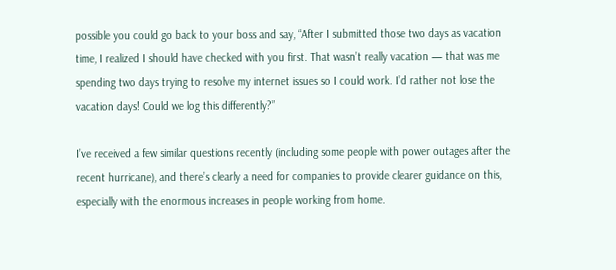possible you could go back to your boss and say, “After I submitted those two days as vacation time, I realized I should have checked with you first. That wasn’t really vacation — that was me spending two days trying to resolve my internet issues so I could work. I’d rather not lose the vacation days! Could we log this differently?”

I’ve received a few similar questions recently (including some people with power outages after the recent hurricane), and there’s clearly a need for companies to provide clearer guidance on this, especially with the enormous increases in people working from home.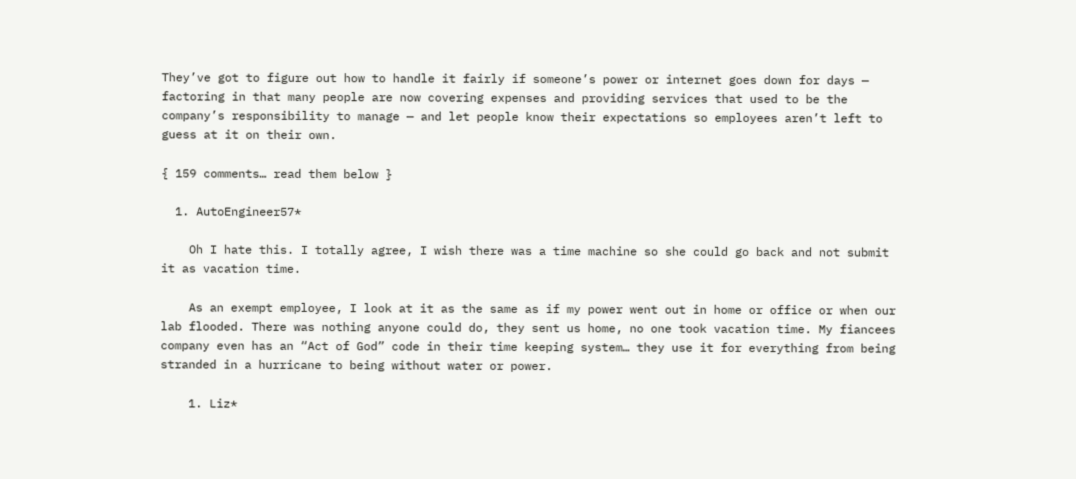They’ve got to figure out how to handle it fairly if someone’s power or internet goes down for days — factoring in that many people are now covering expenses and providing services that used to be the company’s responsibility to manage — and let people know their expectations so employees aren’t left to guess at it on their own.

{ 159 comments… read them below }

  1. AutoEngineer57*

    Oh I hate this. I totally agree, I wish there was a time machine so she could go back and not submit it as vacation time.

    As an exempt employee, I look at it as the same as if my power went out in home or office or when our lab flooded. There was nothing anyone could do, they sent us home, no one took vacation time. My fiancees company even has an “Act of God” code in their time keeping system… they use it for everything from being stranded in a hurricane to being without water or power.

    1. Liz*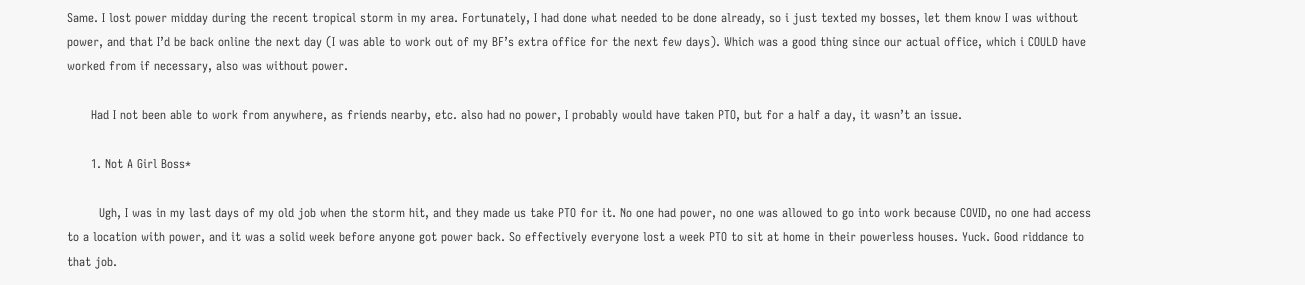Same. I lost power midday during the recent tropical storm in my area. Fortunately, I had done what needed to be done already, so i just texted my bosses, let them know I was without power, and that I’d be back online the next day (I was able to work out of my BF’s extra office for the next few days). Which was a good thing since our actual office, which i COULD have worked from if necessary, also was without power.

      Had I not been able to work from anywhere, as friends nearby, etc. also had no power, I probably would have taken PTO, but for a half a day, it wasn’t an issue.

      1. Not A Girl Boss*

        Ugh, I was in my last days of my old job when the storm hit, and they made us take PTO for it. No one had power, no one was allowed to go into work because COVID, no one had access to a location with power, and it was a solid week before anyone got power back. So effectively everyone lost a week PTO to sit at home in their powerless houses. Yuck. Good riddance to that job.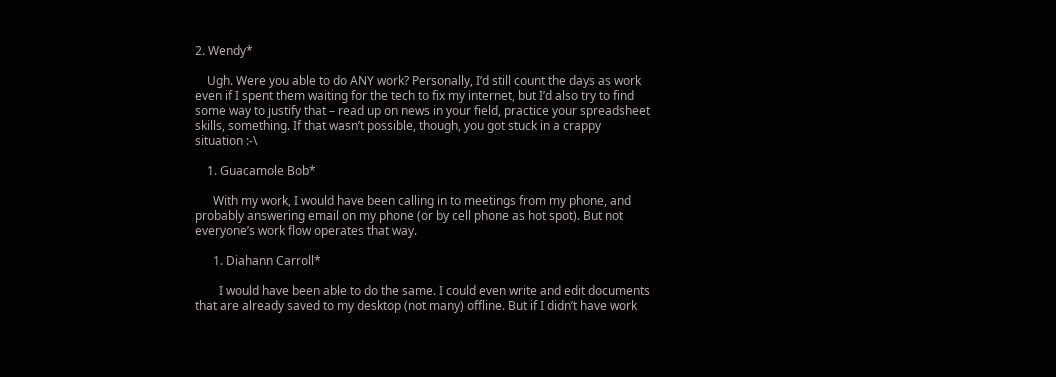2. Wendy*

    Ugh. Were you able to do ANY work? Personally, I’d still count the days as work even if I spent them waiting for the tech to fix my internet, but I’d also try to find some way to justify that – read up on news in your field, practice your spreadsheet skills, something. If that wasn’t possible, though, you got stuck in a crappy situation :-\

    1. Guacamole Bob*

      With my work, I would have been calling in to meetings from my phone, and probably answering email on my phone (or by cell phone as hot spot). But not everyone’s work flow operates that way.

      1. Diahann Carroll*

        I would have been able to do the same. I could even write and edit documents that are already saved to my desktop (not many) offline. But if I didn’t have work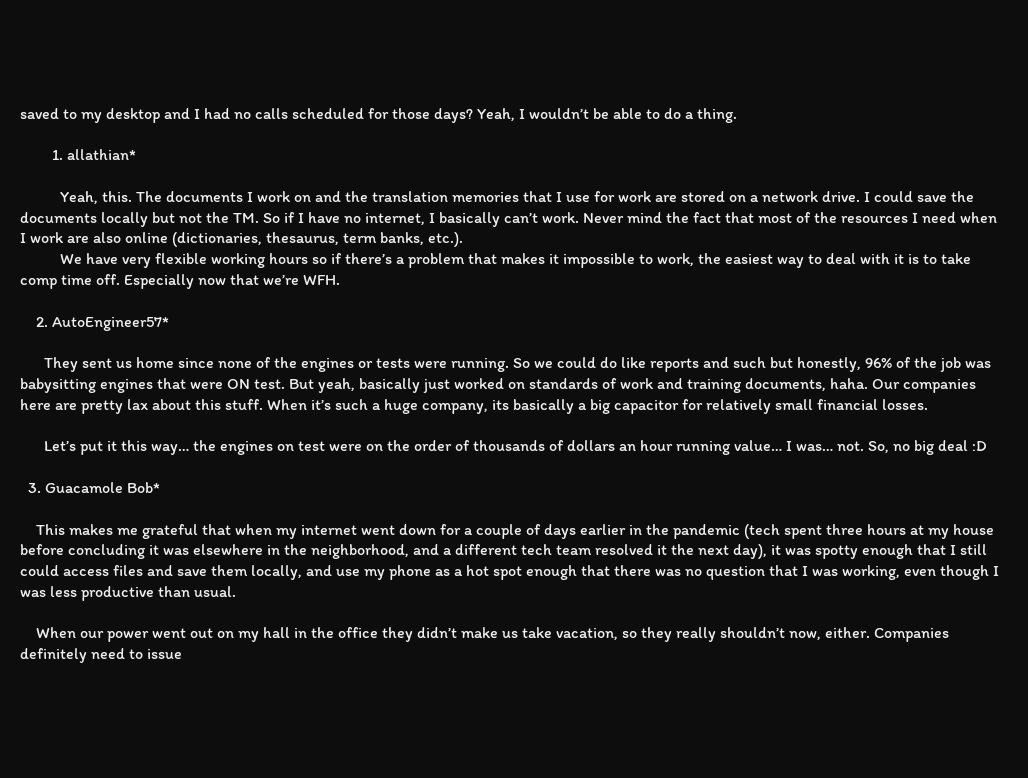saved to my desktop and I had no calls scheduled for those days? Yeah, I wouldn’t be able to do a thing.

        1. allathian*

          Yeah, this. The documents I work on and the translation memories that I use for work are stored on a network drive. I could save the documents locally but not the TM. So if I have no internet, I basically can’t work. Never mind the fact that most of the resources I need when I work are also online (dictionaries, thesaurus, term banks, etc.).
          We have very flexible working hours so if there’s a problem that makes it impossible to work, the easiest way to deal with it is to take comp time off. Especially now that we’re WFH.

    2. AutoEngineer57*

      They sent us home since none of the engines or tests were running. So we could do like reports and such but honestly, 96% of the job was babysitting engines that were ON test. But yeah, basically just worked on standards of work and training documents, haha. Our companies here are pretty lax about this stuff. When it’s such a huge company, its basically a big capacitor for relatively small financial losses.

      Let’s put it this way… the engines on test were on the order of thousands of dollars an hour running value… I was… not. So, no big deal :D

  3. Guacamole Bob*

    This makes me grateful that when my internet went down for a couple of days earlier in the pandemic (tech spent three hours at my house before concluding it was elsewhere in the neighborhood, and a different tech team resolved it the next day), it was spotty enough that I still could access files and save them locally, and use my phone as a hot spot enough that there was no question that I was working, even though I was less productive than usual.

    When our power went out on my hall in the office they didn’t make us take vacation, so they really shouldn’t now, either. Companies definitely need to issue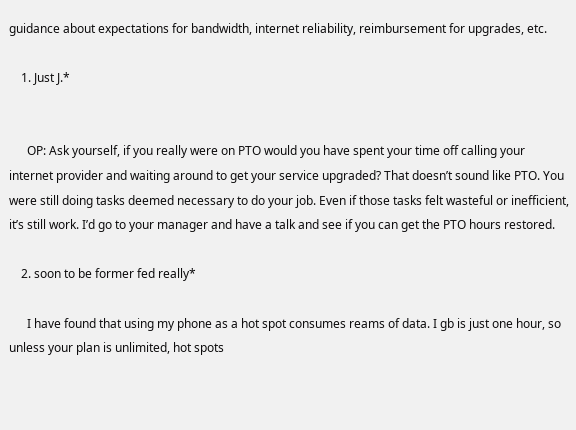guidance about expectations for bandwidth, internet reliability, reimbursement for upgrades, etc.

    1. Just J.*


      OP: Ask yourself, if you really were on PTO would you have spent your time off calling your internet provider and waiting around to get your service upgraded? That doesn’t sound like PTO. You were still doing tasks deemed necessary to do your job. Even if those tasks felt wasteful or inefficient, it’s still work. I’d go to your manager and have a talk and see if you can get the PTO hours restored.

    2. soon to be former fed really*

      I have found that using my phone as a hot spot consumes reams of data. I gb is just one hour, so unless your plan is unlimited, hot spots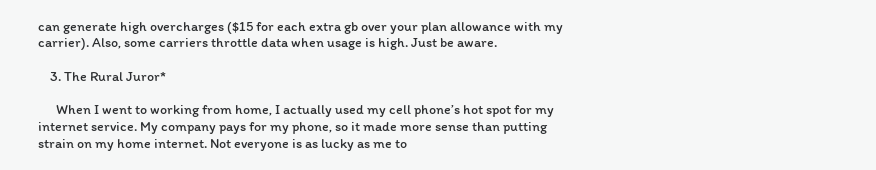can generate high overcharges ($15 for each extra gb over your plan allowance with my carrier). Also, some carriers throttle data when usage is high. Just be aware.

    3. The Rural Juror*

      When I went to working from home, I actually used my cell phone’s hot spot for my internet service. My company pays for my phone, so it made more sense than putting strain on my home internet. Not everyone is as lucky as me to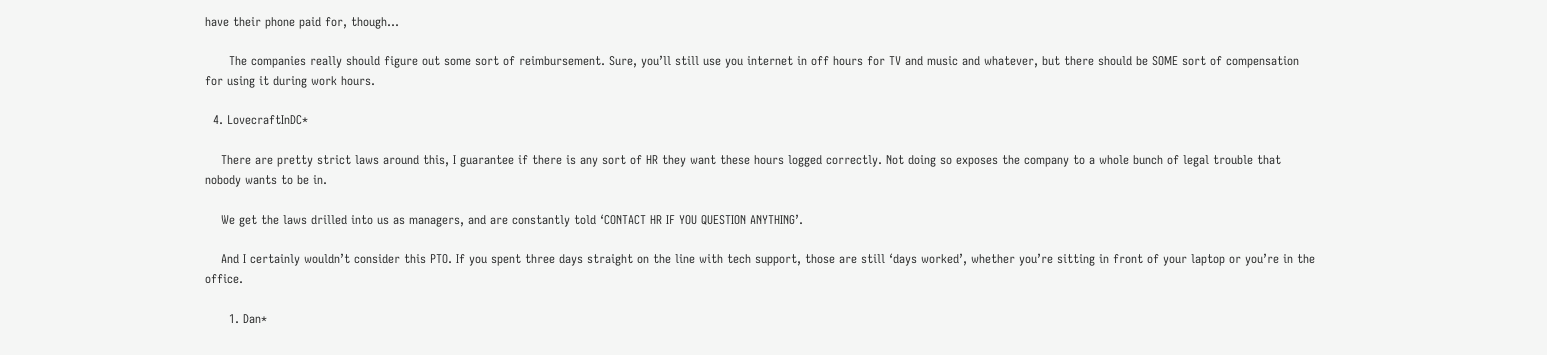have their phone paid for, though…

      The companies really should figure out some sort of reimbursement. Sure, you’ll still use you internet in off hours for TV and music and whatever, but there should be SOME sort of compensation for using it during work hours.

  4. LovecraftInDC*

    There are pretty strict laws around this, I guarantee if there is any sort of HR they want these hours logged correctly. Not doing so exposes the company to a whole bunch of legal trouble that nobody wants to be in.

    We get the laws drilled into us as managers, and are constantly told ‘CONTACT HR IF YOU QUESTION ANYTHING’.

    And I certainly wouldn’t consider this PTO. If you spent three days straight on the line with tech support, those are still ‘days worked’, whether you’re sitting in front of your laptop or you’re in the office.

      1. Dan*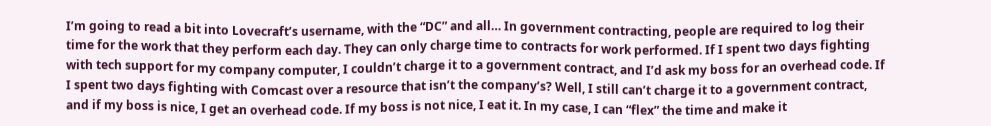I’m going to read a bit into Lovecraft’s username, with the “DC” and all… In government contracting, people are required to log their time for the work that they perform each day. They can only charge time to contracts for work performed. If I spent two days fighting with tech support for my company computer, I couldn’t charge it to a government contract, and I’d ask my boss for an overhead code. If I spent two days fighting with Comcast over a resource that isn’t the company’s? Well, I still can’t charge it to a government contract, and if my boss is nice, I get an overhead code. If my boss is not nice, I eat it. In my case, I can “flex” the time and make it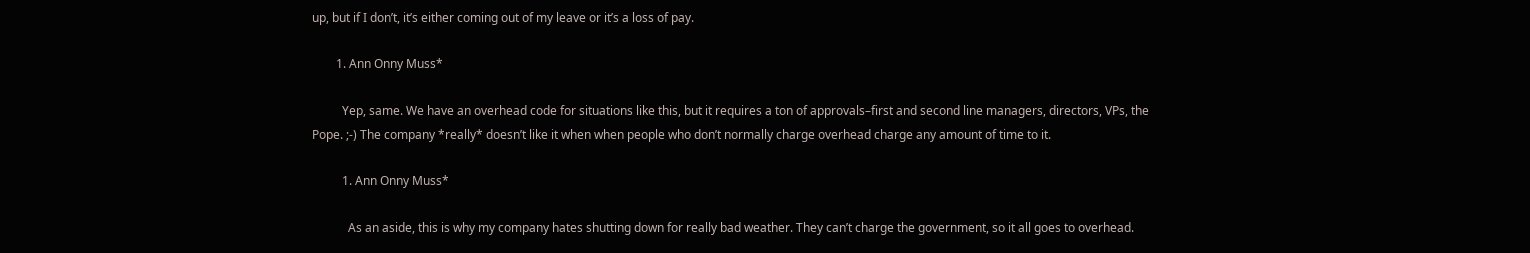up, but if I don’t, it’s either coming out of my leave or it’s a loss of pay.

        1. Ann Onny Muss*

          Yep, same. We have an overhead code for situations like this, but it requires a ton of approvals–first and second line managers, directors, VPs, the Pope. ;-) The company *really* doesn’t like it when when people who don’t normally charge overhead charge any amount of time to it.

          1. Ann Onny Muss*

            As an aside, this is why my company hates shutting down for really bad weather. They can’t charge the government, so it all goes to overhead.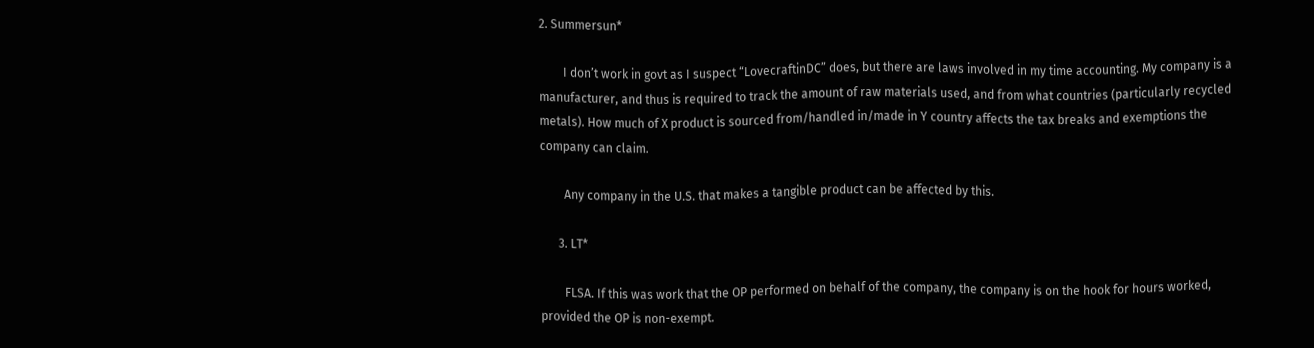2. Summersun*

        I don’t work in govt as I suspect “LovecraftinDC” does, but there are laws involved in my time accounting. My company is a manufacturer, and thus is required to track the amount of raw materials used, and from what countries (particularly recycled metals). How much of X product is sourced from/handled in/made in Y country affects the tax breaks and exemptions the company can claim.

        Any company in the U.S. that makes a tangible product can be affected by this.

      3. LT*

        FLSA. If this was work that the OP performed on behalf of the company, the company is on the hook for hours worked, provided the OP is non-exempt.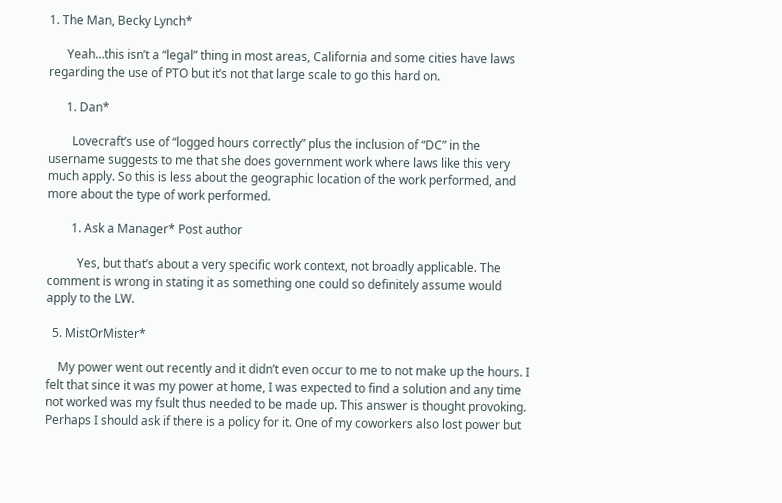1. The Man, Becky Lynch*

      Yeah…this isn’t a “legal” thing in most areas, California and some cities have laws regarding the use of PTO but it’s not that large scale to go this hard on.

      1. Dan*

        Lovecraft’s use of “logged hours correctly” plus the inclusion of “DC” in the username suggests to me that she does government work where laws like this very much apply. So this is less about the geographic location of the work performed, and more about the type of work performed.

        1. Ask a Manager* Post author

          Yes, but that’s about a very specific work context, not broadly applicable. The comment is wrong in stating it as something one could so definitely assume would apply to the LW.

  5. MistOrMister*

    My power went out recently and it didn’t even occur to me to not make up the hours. I felt that since it was my power at home, I was expected to find a solution and any time not worked was my fsult thus needed to be made up. This answer is thought provoking. Perhaps I should ask if there is a policy for it. One of my coworkers also lost power but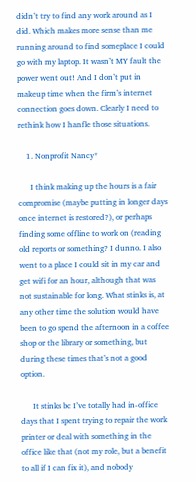didn’t try to find any work around as I did. Which makes more sense than me running around to find someplace I could go with my laptop. It wasn’t MY fault the power went out! And I don’t put in makeup time when the firm’s internet connection goes down. Clearly I need to rethink how I hanfle those situations.

    1. Nonprofit Nancy*

      I think making up the hours is a fair compromise (maybe putting in longer days once internet is restored?), or perhaps finding some offline to work on (reading old reports or something? I dunno. I also went to a place I could sit in my car and get wifi for an hour, although that was not sustainable for long. What stinks is, at any other time the solution would have been to go spend the afternoon in a coffee shop or the library or something, but during these times that’s not a good option.

      It stinks bc I’ve totally had in-office days that I spent trying to repair the work printer or deal with something in the office like that (not my role, but a benefit to all if I can fix it), and nobody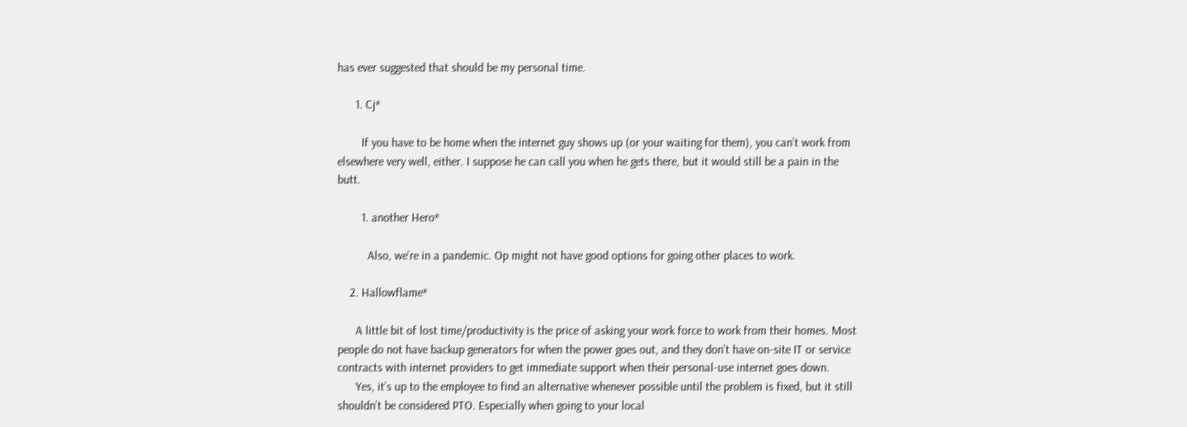has ever suggested that should be my personal time.

      1. Cj*

        If you have to be home when the internet guy shows up (or your waiting for them), you can’t work from elsewhere very well, either. I suppose he can call you when he gets there, but it would still be a pain in the butt.

        1. another Hero*

          Also, we’re in a pandemic. Op might not have good options for going other places to work.

    2. Hallowflame*

      A little bit of lost time/productivity is the price of asking your work force to work from their homes. Most people do not have backup generators for when the power goes out, and they don’t have on-site IT or service contracts with internet providers to get immediate support when their personal-use internet goes down.
      Yes, it’s up to the employee to find an alternative whenever possible until the problem is fixed, but it still shouldn’t be considered PTO. Especially when going to your local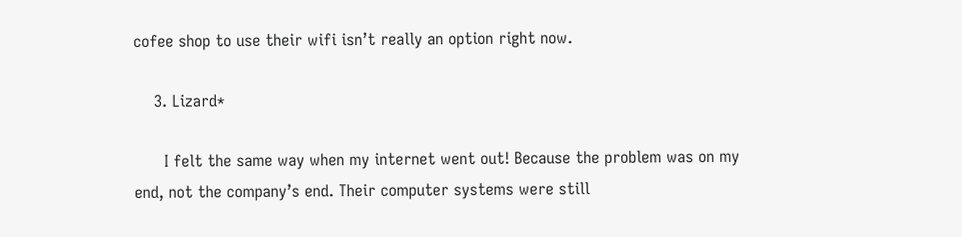cofee shop to use their wifi isn’t really an option right now.

    3. Lizard*

      I felt the same way when my internet went out! Because the problem was on my end, not the company’s end. Their computer systems were still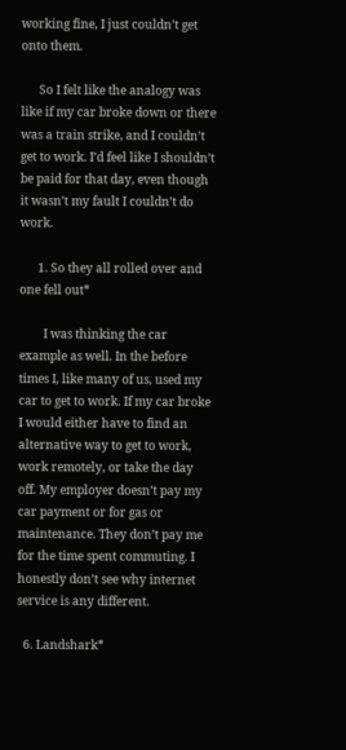working fine, I just couldn’t get onto them.

      So I felt like the analogy was like if my car broke down or there was a train strike, and I couldn’t get to work. I’d feel like I shouldn’t be paid for that day, even though it wasn’t my fault I couldn’t do work.

      1. So they all rolled over and one fell out*

        I was thinking the car example as well. In the before times I, like many of us, used my car to get to work. If my car broke I would either have to find an alternative way to get to work, work remotely, or take the day off. My employer doesn’t pay my car payment or for gas or maintenance. They don’t pay me for the time spent commuting. I honestly don’t see why internet service is any different.

  6. Landshark*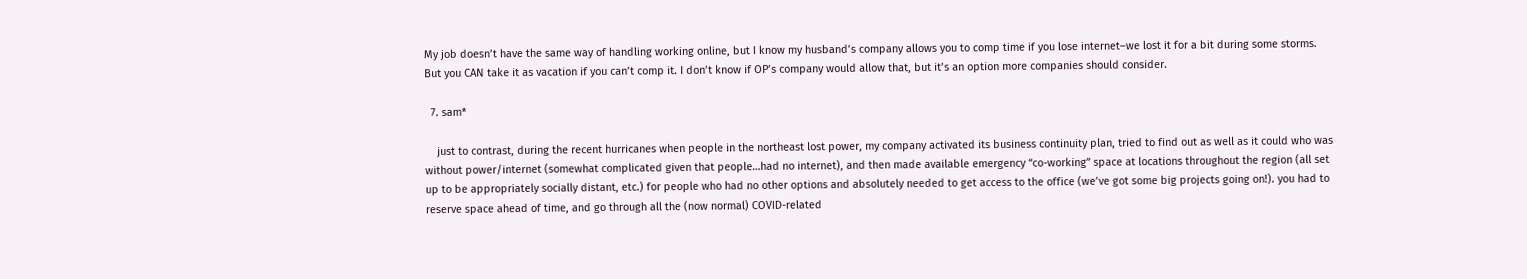My job doesn’t have the same way of handling working online, but I know my husband’s company allows you to comp time if you lose internet–we lost it for a bit during some storms. But you CAN take it as vacation if you can’t comp it. I don’t know if OP’s company would allow that, but it’s an option more companies should consider.

  7. sam*

    just to contrast, during the recent hurricanes when people in the northeast lost power, my company activated its business continuity plan, tried to find out as well as it could who was without power/internet (somewhat complicated given that people…had no internet), and then made available emergency “co-working” space at locations throughout the region (all set up to be appropriately socially distant, etc.) for people who had no other options and absolutely needed to get access to the office (we’ve got some big projects going on!). you had to reserve space ahead of time, and go through all the (now normal) COVID-related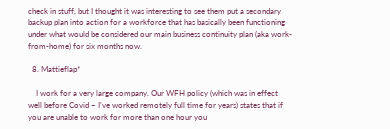check in stuff, but I thought it was interesting to see them put a secondary backup plan into action for a workforce that has basically been functioning under what would be considered our main business continuity plan (aka work-from-home) for six months now.

  8. Mattieflap*

    I work for a very large company. Our WFH policy (which was in effect well before Covid – I’ve worked remotely full time for years) states that if you are unable to work for more than one hour you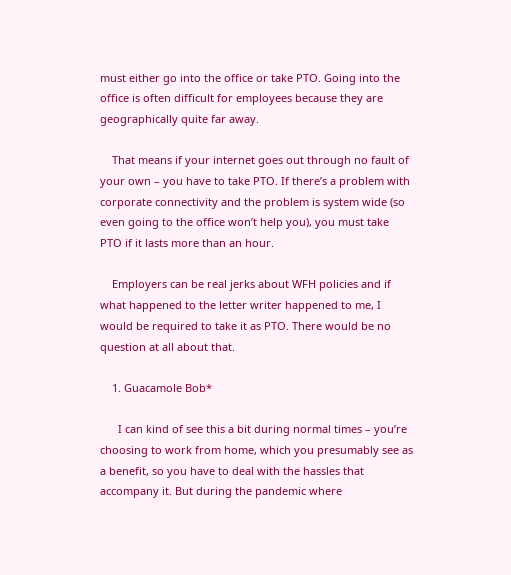must either go into the office or take PTO. Going into the office is often difficult for employees because they are geographically quite far away.

    That means if your internet goes out through no fault of your own – you have to take PTO. If there’s a problem with corporate connectivity and the problem is system wide (so even going to the office won’t help you), you must take PTO if it lasts more than an hour.

    Employers can be real jerks about WFH policies and if what happened to the letter writer happened to me, I would be required to take it as PTO. There would be no question at all about that.

    1. Guacamole Bob*

      I can kind of see this a bit during normal times – you’re choosing to work from home, which you presumably see as a benefit, so you have to deal with the hassles that accompany it. But during the pandemic where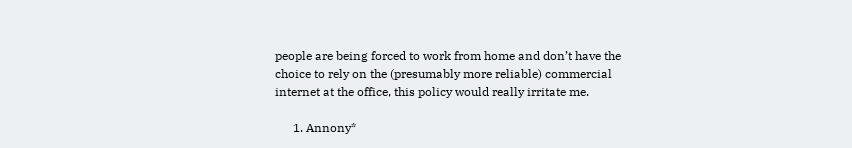people are being forced to work from home and don’t have the choice to rely on the (presumably more reliable) commercial internet at the office, this policy would really irritate me.

      1. Annony*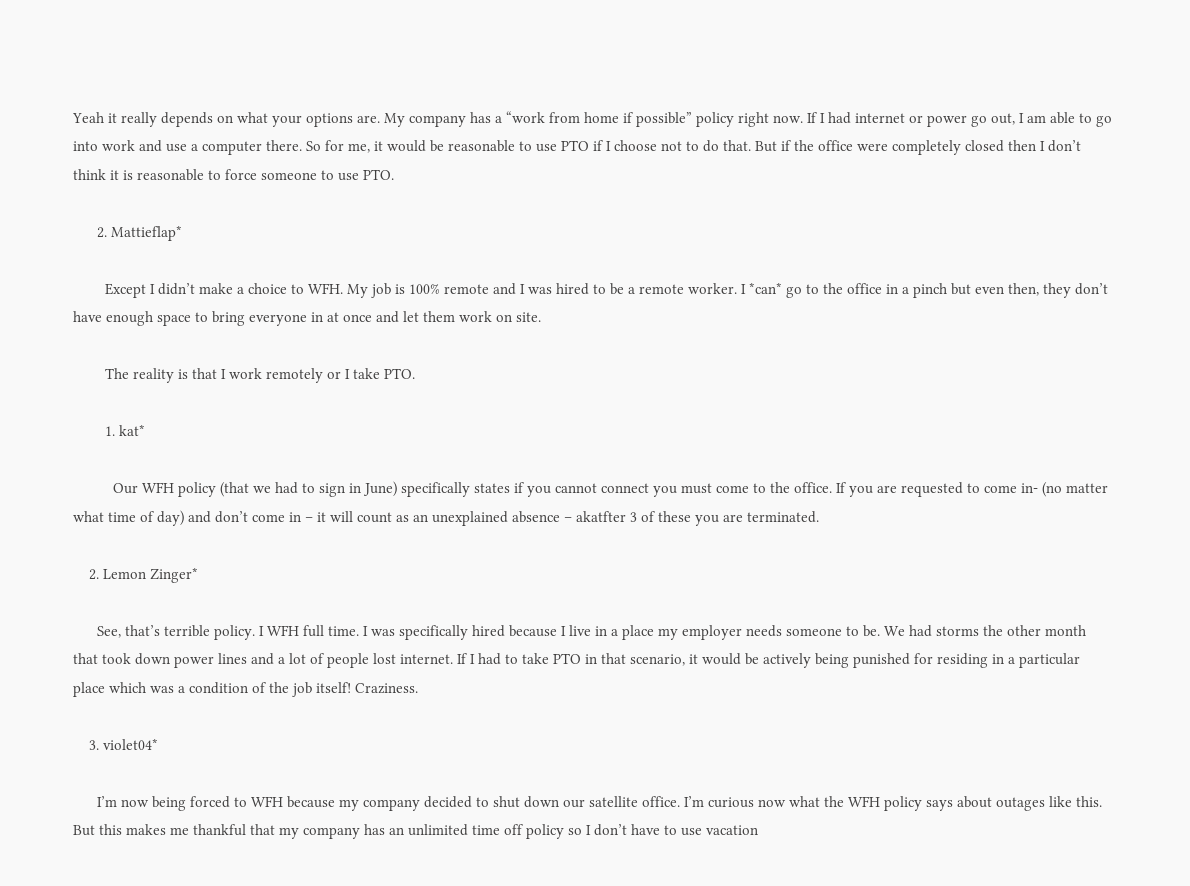Yeah it really depends on what your options are. My company has a “work from home if possible” policy right now. If I had internet or power go out, I am able to go into work and use a computer there. So for me, it would be reasonable to use PTO if I choose not to do that. But if the office were completely closed then I don’t think it is reasonable to force someone to use PTO.

      2. Mattieflap*

        Except I didn’t make a choice to WFH. My job is 100% remote and I was hired to be a remote worker. I *can* go to the office in a pinch but even then, they don’t have enough space to bring everyone in at once and let them work on site.

        The reality is that I work remotely or I take PTO.

        1. kat*

          Our WFH policy (that we had to sign in June) specifically states if you cannot connect you must come to the office. If you are requested to come in- (no matter what time of day) and don’t come in – it will count as an unexplained absence – akatfter 3 of these you are terminated.

    2. Lemon Zinger*

      See, that’s terrible policy. I WFH full time. I was specifically hired because I live in a place my employer needs someone to be. We had storms the other month that took down power lines and a lot of people lost internet. If I had to take PTO in that scenario, it would be actively being punished for residing in a particular place which was a condition of the job itself! Craziness.

    3. violet04*

      I’m now being forced to WFH because my company decided to shut down our satellite office. I’m curious now what the WFH policy says about outages like this. But this makes me thankful that my company has an unlimited time off policy so I don’t have to use vacation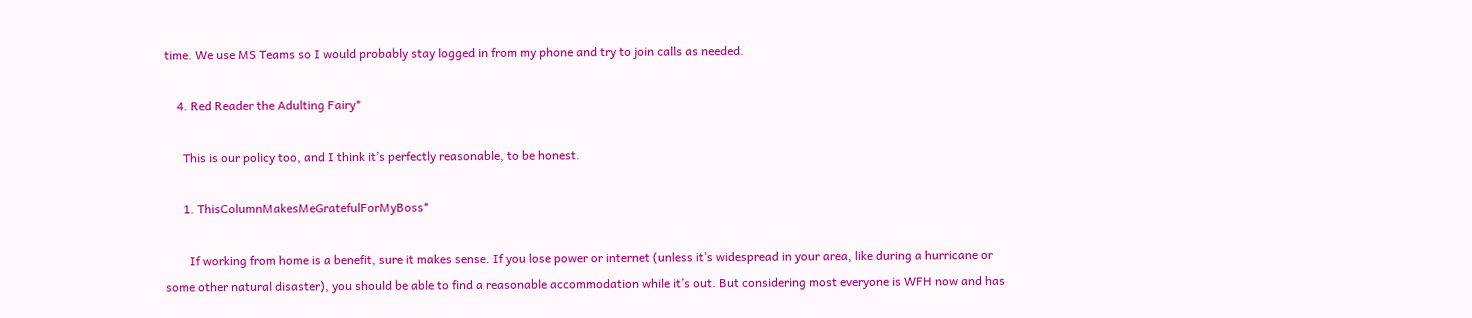time. We use MS Teams so I would probably stay logged in from my phone and try to join calls as needed.

    4. Red Reader the Adulting Fairy*

      This is our policy too, and I think it’s perfectly reasonable, to be honest.

      1. ThisColumnMakesMeGratefulForMyBoss*

        If working from home is a benefit, sure it makes sense. If you lose power or internet (unless it’s widespread in your area, like during a hurricane or some other natural disaster), you should be able to find a reasonable accommodation while it’s out. But considering most everyone is WFH now and has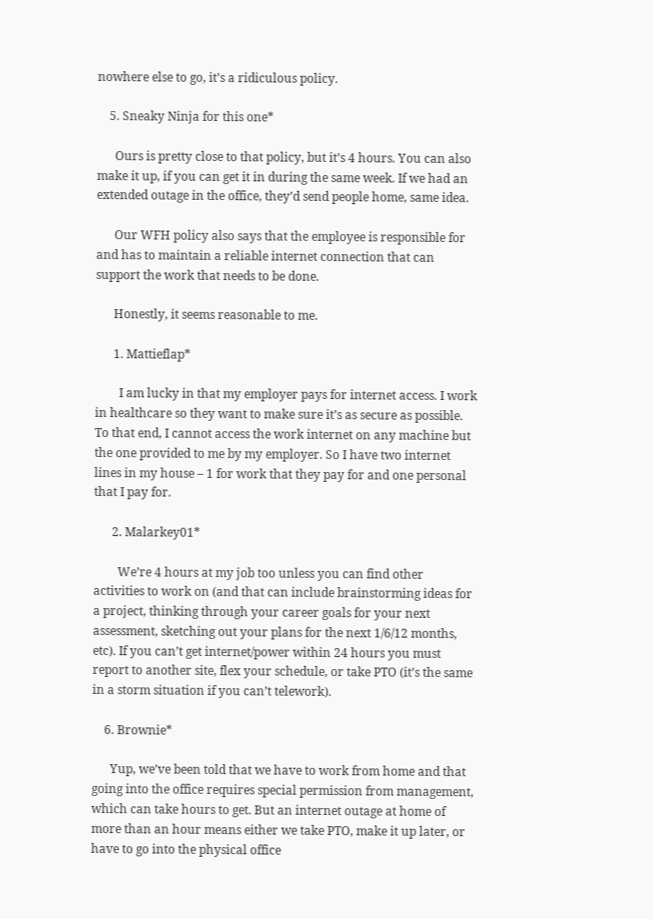nowhere else to go, it’s a ridiculous policy.

    5. Sneaky Ninja for this one*

      Ours is pretty close to that policy, but it’s 4 hours. You can also make it up, if you can get it in during the same week. If we had an extended outage in the office, they’d send people home, same idea.

      Our WFH policy also says that the employee is responsible for and has to maintain a reliable internet connection that can support the work that needs to be done.

      Honestly, it seems reasonable to me.

      1. Mattieflap*

        I am lucky in that my employer pays for internet access. I work in healthcare so they want to make sure it’s as secure as possible. To that end, I cannot access the work internet on any machine but the one provided to me by my employer. So I have two internet lines in my house – 1 for work that they pay for and one personal that I pay for.

      2. Malarkey01*

        We’re 4 hours at my job too unless you can find other activities to work on (and that can include brainstorming ideas for a project, thinking through your career goals for your next assessment, sketching out your plans for the next 1/6/12 months, etc). If you can’t get internet/power within 24 hours you must report to another site, flex your schedule, or take PTO (it’s the same in a storm situation if you can’t telework).

    6. Brownie*

      Yup, we’ve been told that we have to work from home and that going into the office requires special permission from management, which can take hours to get. But an internet outage at home of more than an hour means either we take PTO, make it up later, or have to go into the physical office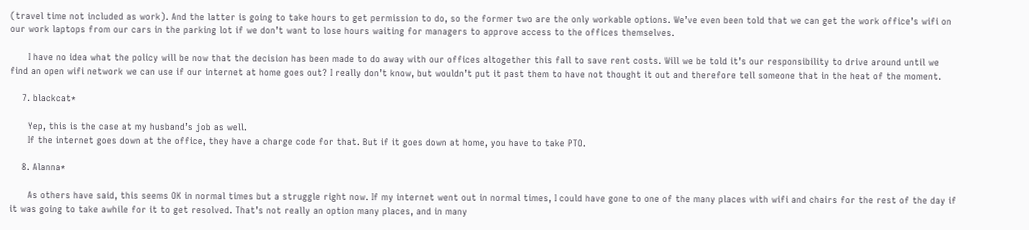(travel time not included as work). And the latter is going to take hours to get permission to do, so the former two are the only workable options. We’ve even been told that we can get the work office’s wifi on our work laptops from our cars in the parking lot if we don’t want to lose hours waiting for managers to approve access to the offices themselves.

      I have no idea what the policy will be now that the decision has been made to do away with our offices altogether this fall to save rent costs. Will we be told it’s our responsibility to drive around until we find an open wifi network we can use if our internet at home goes out? I really don’t know, but wouldn’t put it past them to have not thought it out and therefore tell someone that in the heat of the moment.

    7. blackcat*

      Yep, this is the case at my husband’s job as well.
      If the internet goes down at the office, they have a charge code for that. But if it goes down at home, you have to take PTO.

    8. Alanna*

      As others have said, this seems OK in normal times but a struggle right now. If my internet went out in normal times, I could have gone to one of the many places with wifi and chairs for the rest of the day if it was going to take awhile for it to get resolved. That’s not really an option many places, and in many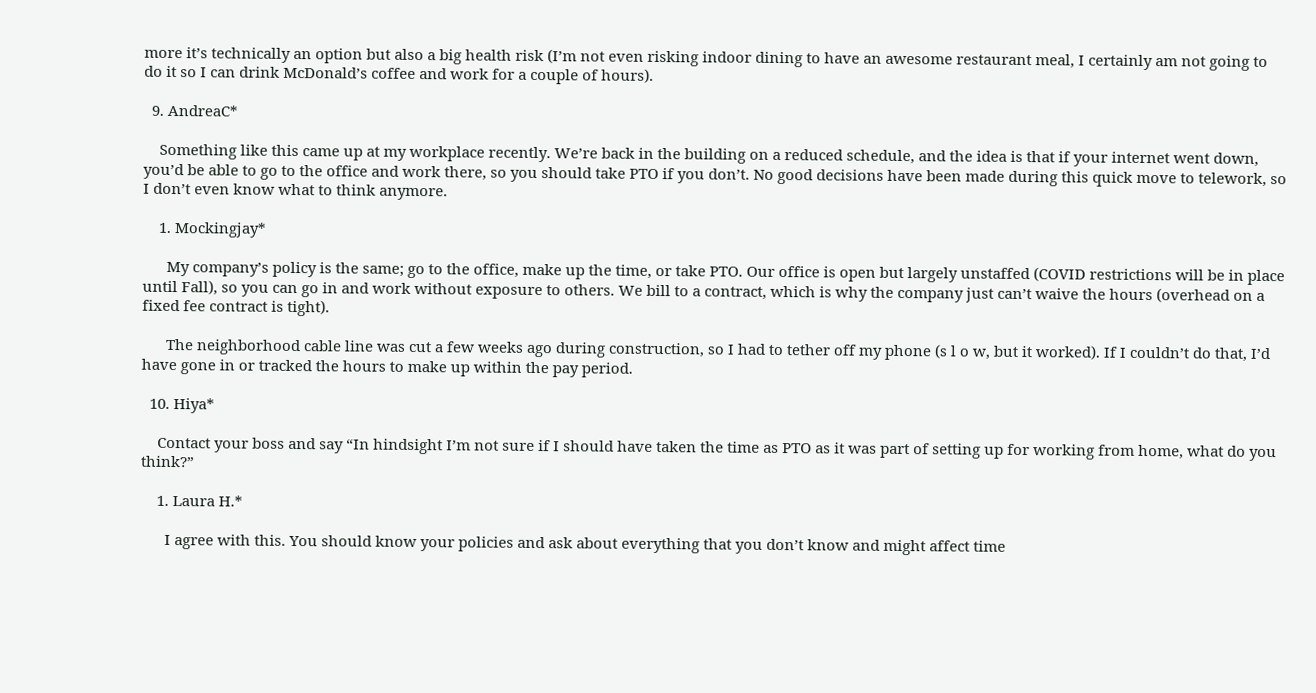more it’s technically an option but also a big health risk (I’m not even risking indoor dining to have an awesome restaurant meal, I certainly am not going to do it so I can drink McDonald’s coffee and work for a couple of hours).

  9. AndreaC*

    Something like this came up at my workplace recently. We’re back in the building on a reduced schedule, and the idea is that if your internet went down, you’d be able to go to the office and work there, so you should take PTO if you don’t. No good decisions have been made during this quick move to telework, so I don’t even know what to think anymore.

    1. Mockingjay*

      My company’s policy is the same; go to the office, make up the time, or take PTO. Our office is open but largely unstaffed (COVID restrictions will be in place until Fall), so you can go in and work without exposure to others. We bill to a contract, which is why the company just can’t waive the hours (overhead on a fixed fee contract is tight).

      The neighborhood cable line was cut a few weeks ago during construction, so I had to tether off my phone (s l o w, but it worked). If I couldn’t do that, I’d have gone in or tracked the hours to make up within the pay period.

  10. Hiya*

    Contact your boss and say “In hindsight I’m not sure if I should have taken the time as PTO as it was part of setting up for working from home, what do you think?”

    1. Laura H.*

      I agree with this. You should know your policies and ask about everything that you don’t know and might affect time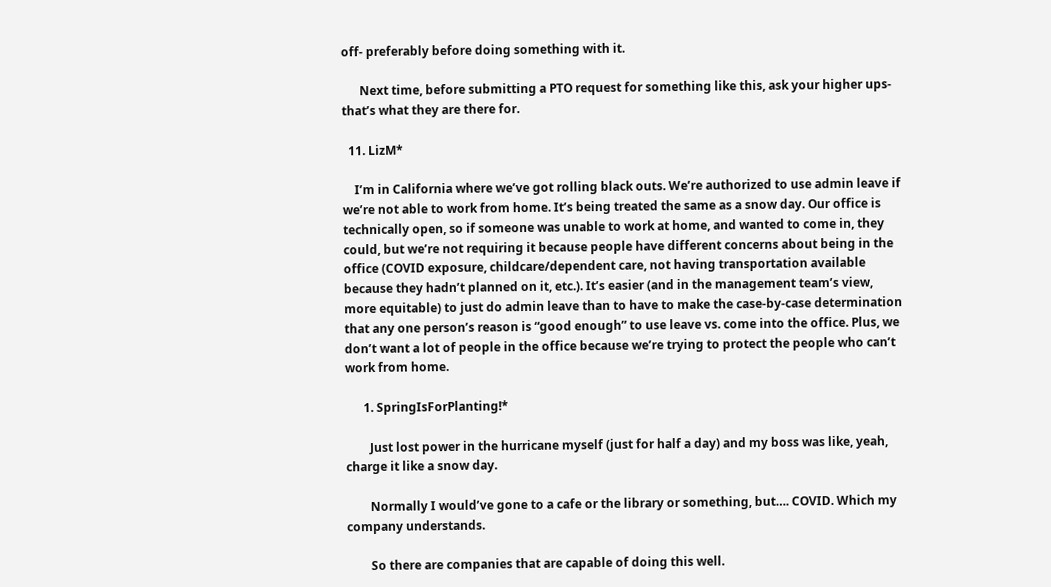off- preferably before doing something with it.

      Next time, before submitting a PTO request for something like this, ask your higher ups- that’s what they are there for.

  11. LizM*

    I’m in California where we’ve got rolling black outs. We’re authorized to use admin leave if we’re not able to work from home. It’s being treated the same as a snow day. Our office is technically open, so if someone was unable to work at home, and wanted to come in, they could, but we’re not requiring it because people have different concerns about being in the office (COVID exposure, childcare/dependent care, not having transportation available because they hadn’t planned on it, etc.). It’s easier (and in the management team’s view, more equitable) to just do admin leave than to have to make the case-by-case determination that any one person’s reason is “good enough” to use leave vs. come into the office. Plus, we don’t want a lot of people in the office because we’re trying to protect the people who can’t work from home.

      1. SpringIsForPlanting!*

        Just lost power in the hurricane myself (just for half a day) and my boss was like, yeah, charge it like a snow day.

        Normally I would’ve gone to a cafe or the library or something, but…. COVID. Which my company understands.

        So there are companies that are capable of doing this well.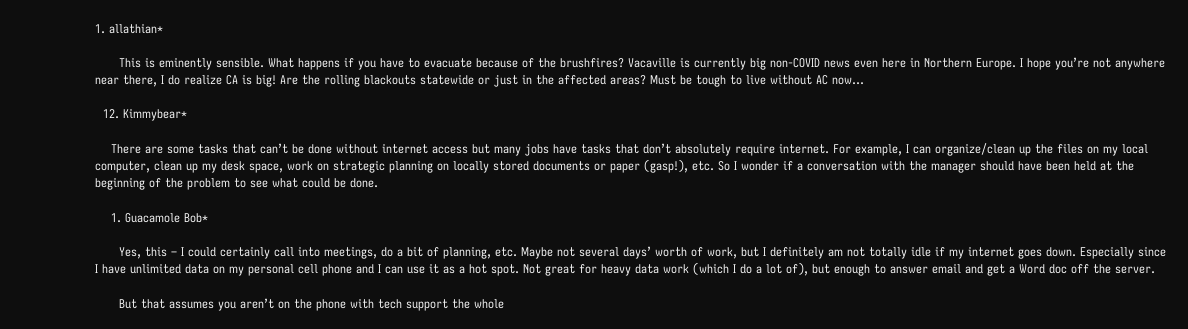1. allathian*

      This is eminently sensible. What happens if you have to evacuate because of the brushfires? Vacaville is currently big non-COVID news even here in Northern Europe. I hope you’re not anywhere near there, I do realize CA is big! Are the rolling blackouts statewide or just in the affected areas? Must be tough to live without AC now…

  12. Kimmybear*

    There are some tasks that can’t be done without internet access but many jobs have tasks that don’t absolutely require internet. For example, I can organize/clean up the files on my local computer, clean up my desk space, work on strategic planning on locally stored documents or paper (gasp!), etc. So I wonder if a conversation with the manager should have been held at the beginning of the problem to see what could be done.

    1. Guacamole Bob*

      Yes, this – I could certainly call into meetings, do a bit of planning, etc. Maybe not several days’ worth of work, but I definitely am not totally idle if my internet goes down. Especially since I have unlimited data on my personal cell phone and I can use it as a hot spot. Not great for heavy data work (which I do a lot of), but enough to answer email and get a Word doc off the server.

      But that assumes you aren’t on the phone with tech support the whole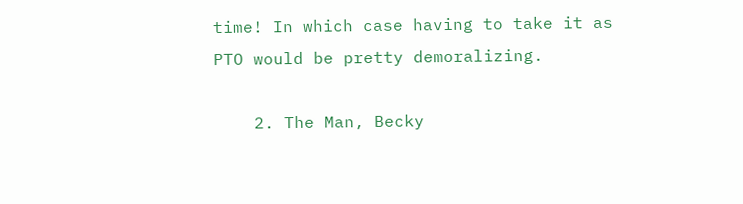time! In which case having to take it as PTO would be pretty demoralizing.

    2. The Man, Becky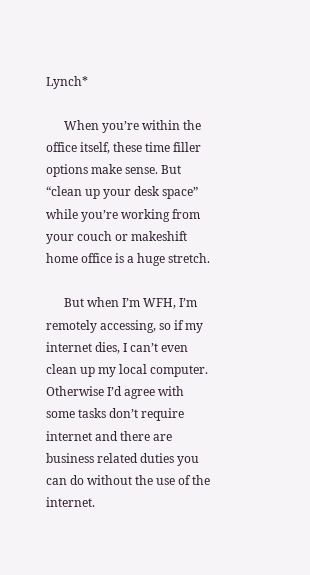Lynch*

      When you’re within the office itself, these time filler options make sense. But “clean up your desk space” while you’re working from your couch or makeshift home office is a huge stretch.

      But when I’m WFH, I’m remotely accessing, so if my internet dies, I can’t even clean up my local computer. Otherwise I’d agree with some tasks don’t require internet and there are business related duties you can do without the use of the internet.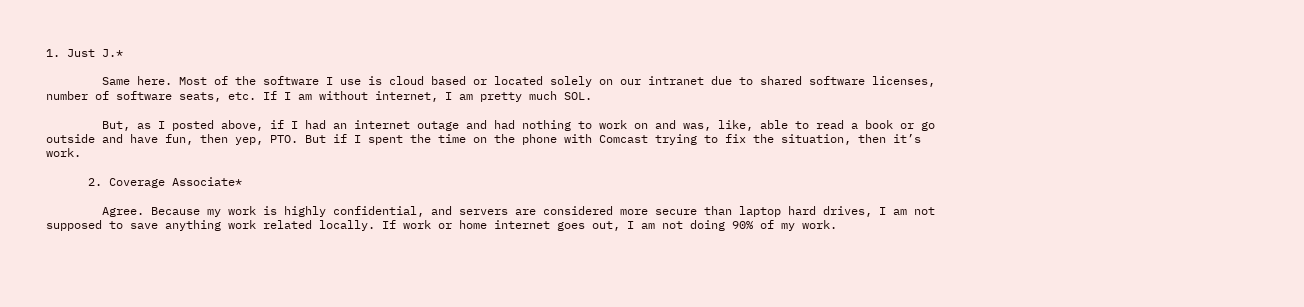1. Just J.*

        Same here. Most of the software I use is cloud based or located solely on our intranet due to shared software licenses, number of software seats, etc. If I am without internet, I am pretty much SOL.

        But, as I posted above, if I had an internet outage and had nothing to work on and was, like, able to read a book or go outside and have fun, then yep, PTO. But if I spent the time on the phone with Comcast trying to fix the situation, then it’s work.

      2. Coverage Associate*

        Agree. Because my work is highly confidential, and servers are considered more secure than laptop hard drives, I am not supposed to save anything work related locally. If work or home internet goes out, I am not doing 90% of my work.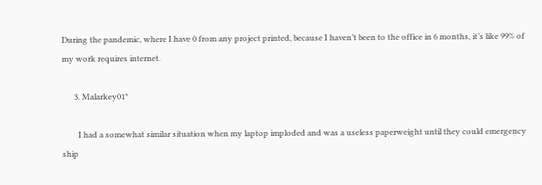During the pandemic, where I have 0 from any project printed, because I haven’t been to the office in 6 months, it’s like 99% of my work requires internet.

      3. Malarkey01*

        I had a somewhat similar situation when my laptop imploded and was a useless paperweight until they could emergency ship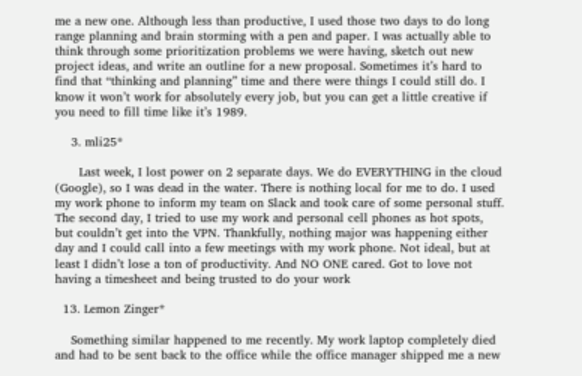me a new one. Although less than productive, I used those two days to do long range planning and brain storming with a pen and paper. I was actually able to think through some prioritization problems we were having, sketch out new project ideas, and write an outline for a new proposal. Sometimes it’s hard to find that “thinking and planning” time and there were things I could still do. I know it won’t work for absolutely every job, but you can get a little creative if you need to fill time like it’s 1989.

    3. mli25*

      Last week, I lost power on 2 separate days. We do EVERYTHING in the cloud (Google), so I was dead in the water. There is nothing local for me to do. I used my work phone to inform my team on Slack and took care of some personal stuff. The second day, I tried to use my work and personal cell phones as hot spots, but couldn’t get into the VPN. Thankfully, nothing major was happening either day and I could call into a few meetings with my work phone. Not ideal, but at least I didn’t lose a ton of productivity. And NO ONE cared. Got to love not having a timesheet and being trusted to do your work

  13. Lemon Zinger*

    Something similar happened to me recently. My work laptop completely died and had to be sent back to the office while the office manager shipped me a new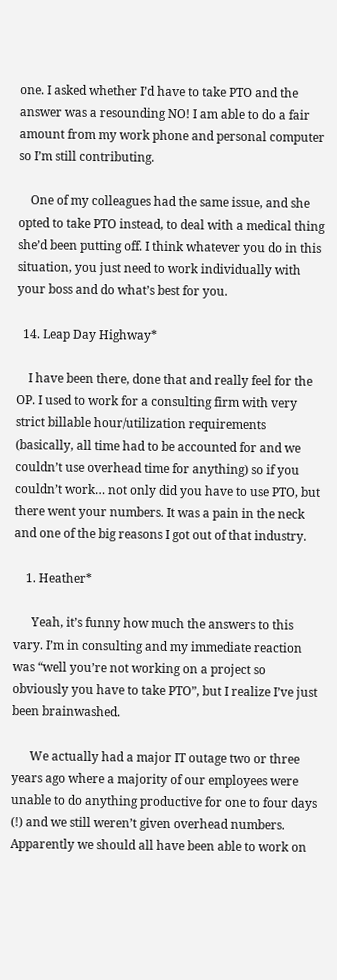one. I asked whether I’d have to take PTO and the answer was a resounding NO! I am able to do a fair amount from my work phone and personal computer so I’m still contributing.

    One of my colleagues had the same issue, and she opted to take PTO instead, to deal with a medical thing she’d been putting off. I think whatever you do in this situation, you just need to work individually with your boss and do what’s best for you.

  14. Leap Day Highway*

    I have been there, done that and really feel for the OP. I used to work for a consulting firm with very strict billable hour/utilization requirements (basically, all time had to be accounted for and we couldn’t use overhead time for anything) so if you couldn’t work… not only did you have to use PTO, but there went your numbers. It was a pain in the neck and one of the big reasons I got out of that industry.

    1. Heather*

      Yeah, it’s funny how much the answers to this vary. I’m in consulting and my immediate reaction was “well you’re not working on a project so obviously you have to take PTO”, but I realize I’ve just been brainwashed.

      We actually had a major IT outage two or three years ago where a majority of our employees were unable to do anything productive for one to four days (!) and we still weren’t given overhead numbers. Apparently we should all have been able to work on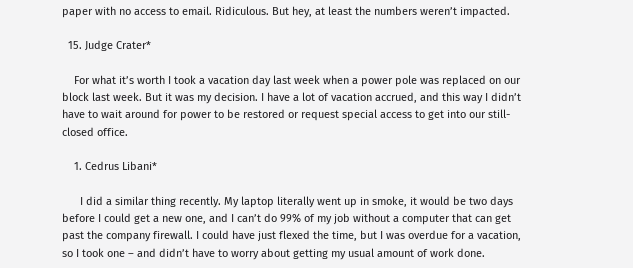paper with no access to email. Ridiculous. But hey, at least the numbers weren’t impacted.

  15. Judge Crater*

    For what it’s worth I took a vacation day last week when a power pole was replaced on our block last week. But it was my decision. I have a lot of vacation accrued, and this way I didn’t have to wait around for power to be restored or request special access to get into our still-closed office.

    1. Cedrus Libani*

      I did a similar thing recently. My laptop literally went up in smoke, it would be two days before I could get a new one, and I can’t do 99% of my job without a computer that can get past the company firewall. I could have just flexed the time, but I was overdue for a vacation, so I took one – and didn’t have to worry about getting my usual amount of work done.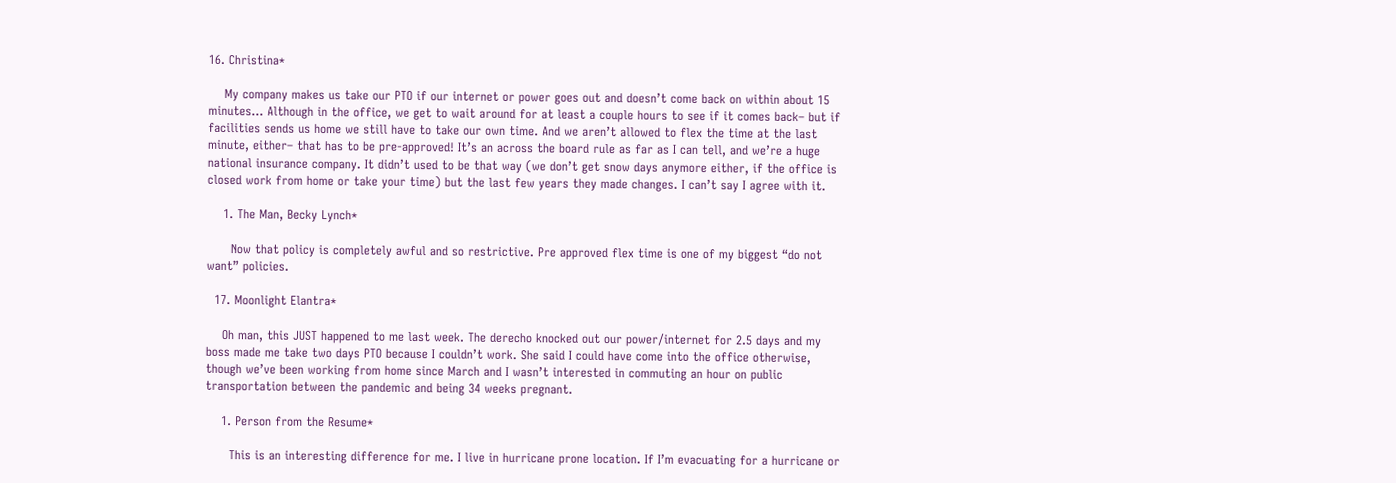16. Christina*

    My company makes us take our PTO if our internet or power goes out and doesn’t come back on within about 15 minutes… Although in the office, we get to wait around for at least a couple hours to see if it comes back– but if facilities sends us home we still have to take our own time. And we aren’t allowed to flex the time at the last minute, either– that has to be pre-approved! It’s an across the board rule as far as I can tell, and we’re a huge national insurance company. It didn’t used to be that way (we don’t get snow days anymore either, if the office is closed work from home or take your time) but the last few years they made changes. I can’t say I agree with it.

    1. The Man, Becky Lynch*

      Now that policy is completely awful and so restrictive. Pre approved flex time is one of my biggest “do not want” policies.

  17. Moonlight Elantra*

    Oh man, this JUST happened to me last week. The derecho knocked out our power/internet for 2.5 days and my boss made me take two days PTO because I couldn’t work. She said I could have come into the office otherwise, though we’ve been working from home since March and I wasn’t interested in commuting an hour on public transportation between the pandemic and being 34 weeks pregnant.

    1. Person from the Resume*

      This is an interesting difference for me. I live in hurricane prone location. If I’m evacuating for a hurricane or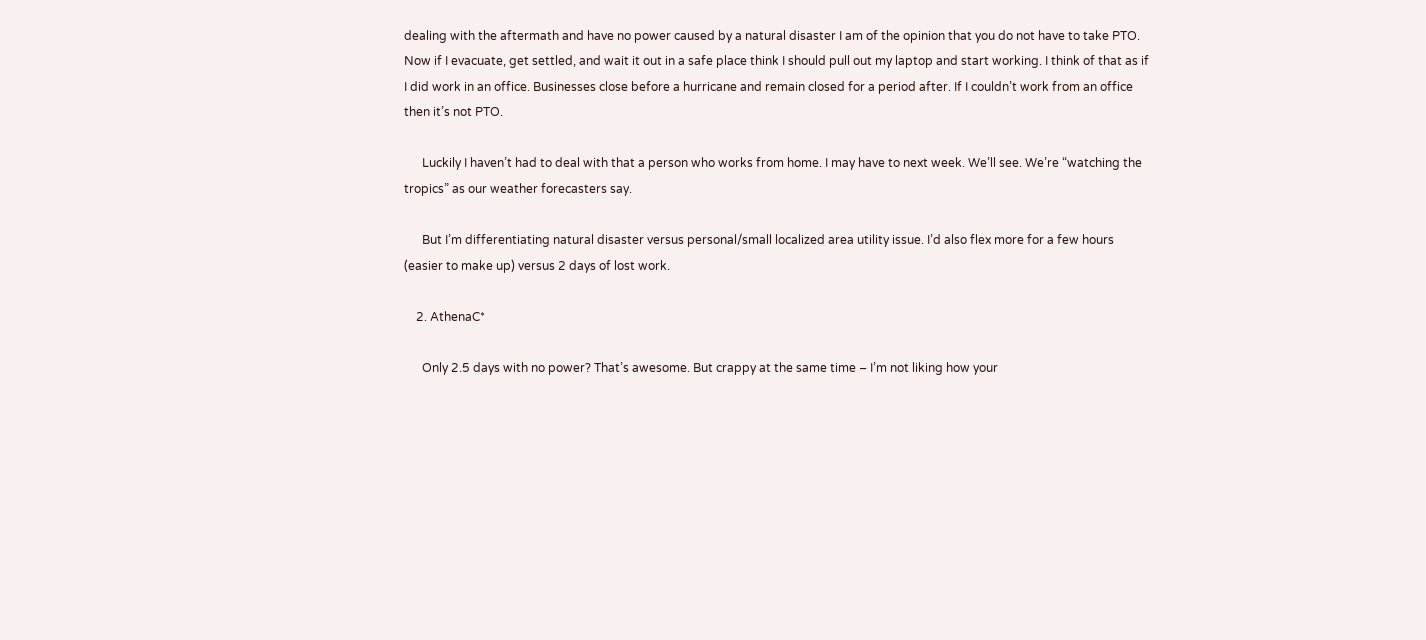dealing with the aftermath and have no power caused by a natural disaster I am of the opinion that you do not have to take PTO. Now if I evacuate, get settled, and wait it out in a safe place think I should pull out my laptop and start working. I think of that as if I did work in an office. Businesses close before a hurricane and remain closed for a period after. If I couldn’t work from an office then it’s not PTO.

      Luckily I haven’t had to deal with that a person who works from home. I may have to next week. We’ll see. We’re “watching the tropics” as our weather forecasters say.

      But I’m differentiating natural disaster versus personal/small localized area utility issue. I’d also flex more for a few hours (easier to make up) versus 2 days of lost work.

    2. AthenaC*

      Only 2.5 days with no power? That’s awesome. But crappy at the same time – I’m not liking how your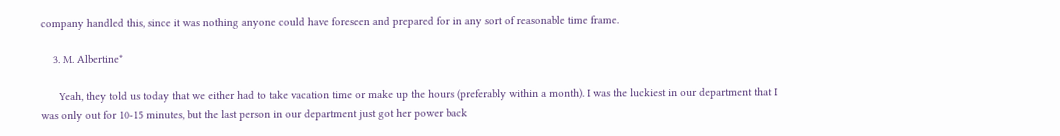company handled this, since it was nothing anyone could have foreseen and prepared for in any sort of reasonable time frame.

    3. M. Albertine*

      Yeah, they told us today that we either had to take vacation time or make up the hours (preferably within a month). I was the luckiest in our department that I was only out for 10-15 minutes, but the last person in our department just got her power back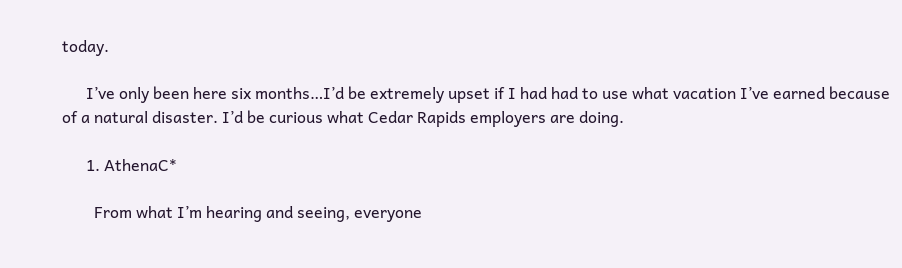today.

      I’ve only been here six months…I’d be extremely upset if I had had to use what vacation I’ve earned because of a natural disaster. I’d be curious what Cedar Rapids employers are doing.

      1. AthenaC*

        From what I’m hearing and seeing, everyone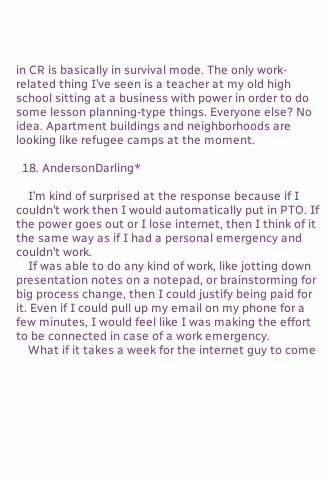in CR is basically in survival mode. The only work-related thing I’ve seen is a teacher at my old high school sitting at a business with power in order to do some lesson planning-type things. Everyone else? No idea. Apartment buildings and neighborhoods are looking like refugee camps at the moment.

  18. AndersonDarling*

    I’m kind of surprised at the response because if I couldn’t work then I would automatically put in PTO. If the power goes out or I lose internet, then I think of it the same way as if I had a personal emergency and couldn’t work.
    If was able to do any kind of work, like jotting down presentation notes on a notepad, or brainstorming for big process change, then I could justify being paid for it. Even if I could pull up my email on my phone for a few minutes, I would feel like I was making the effort to be connected in case of a work emergency.
    What if it takes a week for the internet guy to come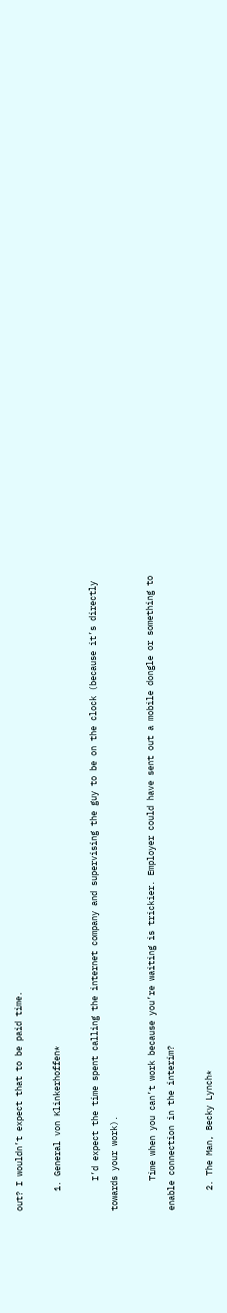out? I wouldn’t expect that to be paid time.

    1. General von Klinkerhoffen*

      I’d expect the time spent calling the internet company and supervising the guy to be on the clock (because it’s directly towards your work).

      Time when you can’t work because you’re waiting is trickier. Employer could have sent out a mobile dongle or something to enable connection in the interim?

    2. The Man, Becky Lynch*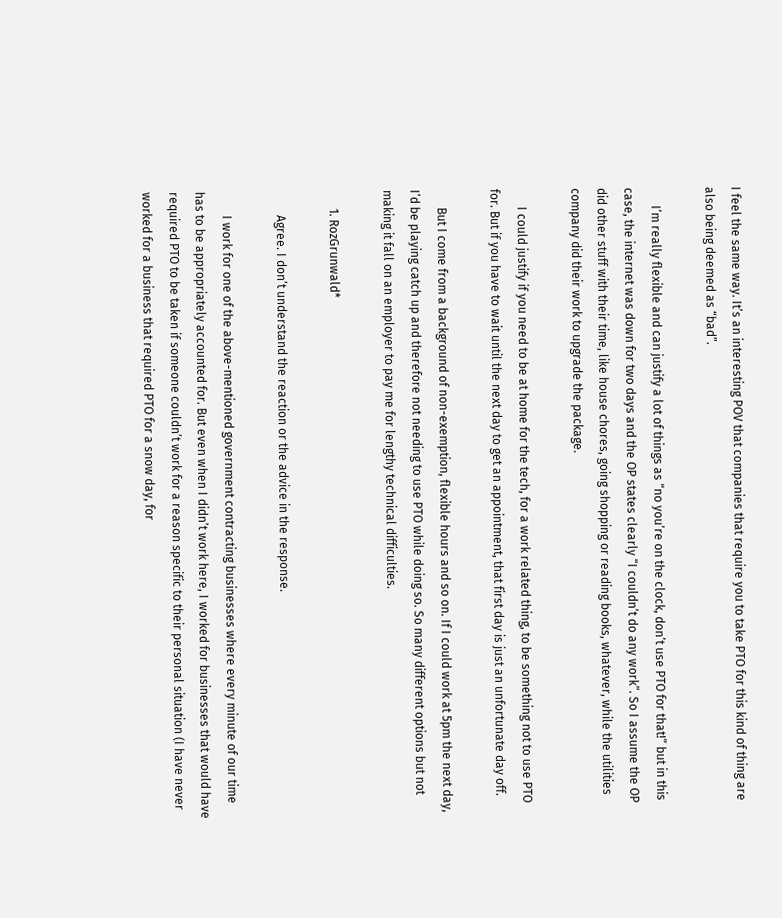I feel the same way. It’s an interesting POV that companies that require you to take PTO for this kind of thing are also being deemed as “bad”.

      I’m really flexible and can justify a lot of things as “no you’re on the clock, don’t use PTO for that!” but in this case, the internet was down for two days and the OP states clearly “I couldn’t do any work”. So I assume the OP did other stuff with their time, like house chores, going shopping or reading books, whatever, while the utilities company did their work to upgrade the package.

      I could justify if you need to be at home for the tech, for a work related thing, to be something not to use PTO for. But if you have to wait until the next day to get an appointment, that first day is just an unfortunate day off.

      But I come from a background of non-exemption, flexible hours and so on. If I could work at 5pm the next day, I’d be playing catch up and therefore not needing to use PTO while doing so. So many different options but not making it fall on an employer to pay me for lengthy technical difficulties.

      1. RozGrunwald*

        Agree. I don’t understand the reaction or the advice in the response.

        I work for one of the above-mentioned government contracting businesses where every minute of our time has to be appropriately accounted for. But even when I didn’t work here, I worked for businesses that would have required PTO to be taken if someone couldn’t work for a reason specific to their personal situation (I have never worked for a business that required PTO for a snow day, for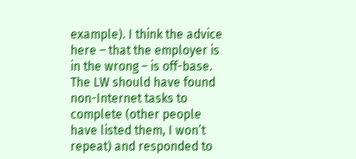example). I think the advice here – that the employer is in the wrong – is off-base. The LW should have found non-Internet tasks to complete (other people have listed them, I won’t repeat) and responded to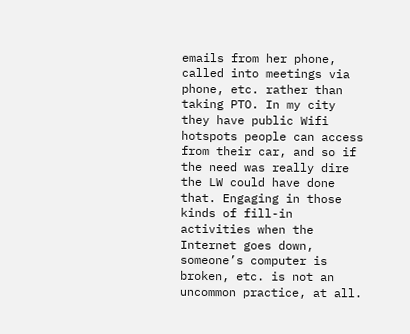emails from her phone, called into meetings via phone, etc. rather than taking PTO. In my city they have public Wifi hotspots people can access from their car, and so if the need was really dire the LW could have done that. Engaging in those kinds of fill-in activities when the Internet goes down, someone’s computer is broken, etc. is not an uncommon practice, at all.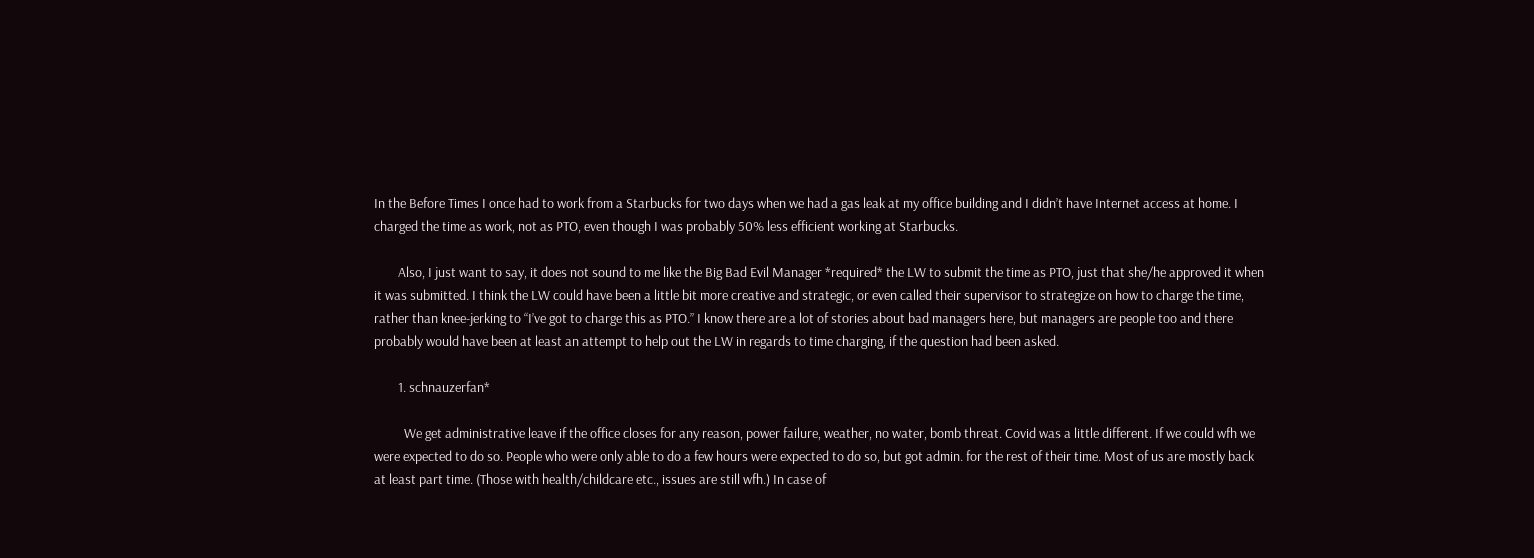In the Before Times I once had to work from a Starbucks for two days when we had a gas leak at my office building and I didn’t have Internet access at home. I charged the time as work, not as PTO, even though I was probably 50% less efficient working at Starbucks.

        Also, I just want to say, it does not sound to me like the Big Bad Evil Manager *required* the LW to submit the time as PTO, just that she/he approved it when it was submitted. I think the LW could have been a little bit more creative and strategic, or even called their supervisor to strategize on how to charge the time, rather than knee-jerking to “I’ve got to charge this as PTO.” I know there are a lot of stories about bad managers here, but managers are people too and there probably would have been at least an attempt to help out the LW in regards to time charging, if the question had been asked.

        1. schnauzerfan*

          We get administrative leave if the office closes for any reason, power failure, weather, no water, bomb threat. Covid was a little different. If we could wfh we were expected to do so. People who were only able to do a few hours were expected to do so, but got admin. for the rest of their time. Most of us are mostly back at least part time. (Those with health/childcare etc., issues are still wfh.) In case of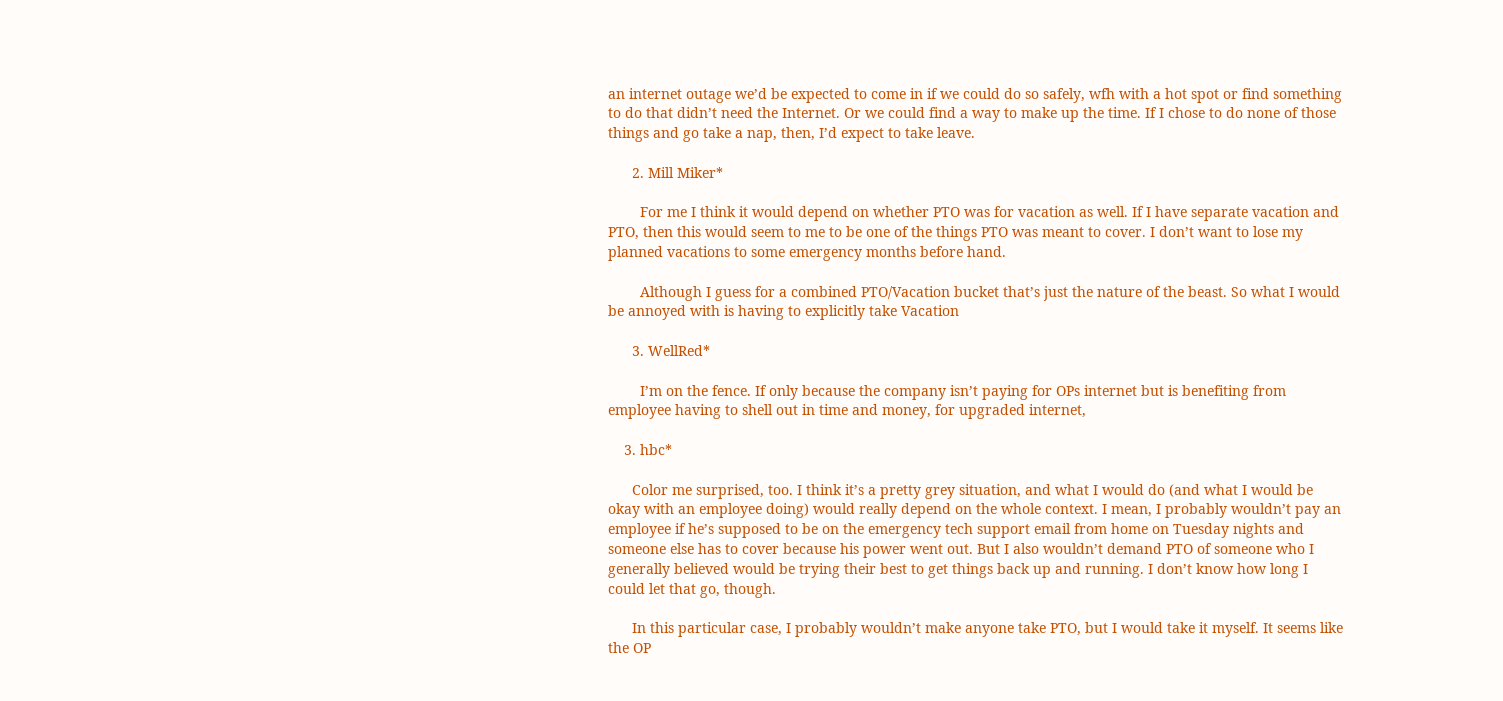an internet outage we’d be expected to come in if we could do so safely, wfh with a hot spot or find something to do that didn’t need the Internet. Or we could find a way to make up the time. If I chose to do none of those things and go take a nap, then, I’d expect to take leave.

      2. Mill Miker*

        For me I think it would depend on whether PTO was for vacation as well. If I have separate vacation and PTO, then this would seem to me to be one of the things PTO was meant to cover. I don’t want to lose my planned vacations to some emergency months before hand.

        Although I guess for a combined PTO/Vacation bucket that’s just the nature of the beast. So what I would be annoyed with is having to explicitly take Vacation

      3. WellRed*

        I’m on the fence. If only because the company isn’t paying for OPs internet but is benefiting from employee having to shell out in time and money, for upgraded internet,

    3. hbc*

      Color me surprised, too. I think it’s a pretty grey situation, and what I would do (and what I would be okay with an employee doing) would really depend on the whole context. I mean, I probably wouldn’t pay an employee if he’s supposed to be on the emergency tech support email from home on Tuesday nights and someone else has to cover because his power went out. But I also wouldn’t demand PTO of someone who I generally believed would be trying their best to get things back up and running. I don’t know how long I could let that go, though.

      In this particular case, I probably wouldn’t make anyone take PTO, but I would take it myself. It seems like the OP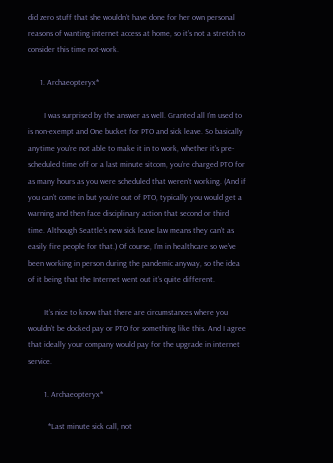did zero stuff that she wouldn’t have done for her own personal reasons of wanting internet access at home, so it’s not a stretch to consider this time not-work.

      1. Archaeopteryx*

        I was surprised by the answer as well. Granted all I’m used to is non-exempt and One bucket for PTO and sick leave. So basically anytime you’re not able to make it in to work, whether it’s pre-scheduled time off or a last minute sitcom, you’re charged PTO for as many hours as you were scheduled that weren’t working. (And if you can’t come in but you’re out of PTO, typically you would get a warning and then face disciplinary action that second or third time. Although Seattle’s new sick leave law means they can’t as easily fire people for that.) Of course, I’m in healthcare so we’ve been working in person during the pandemic anyway, so the idea of it being that the Internet went out it’s quite different.

        It’s nice to know that there are circumstances where you wouldn’t be docked pay or PTO for something like this. And I agree that ideally your company would pay for the upgrade in internet service.

        1. Archaeopteryx*

          *Last minute sick call, not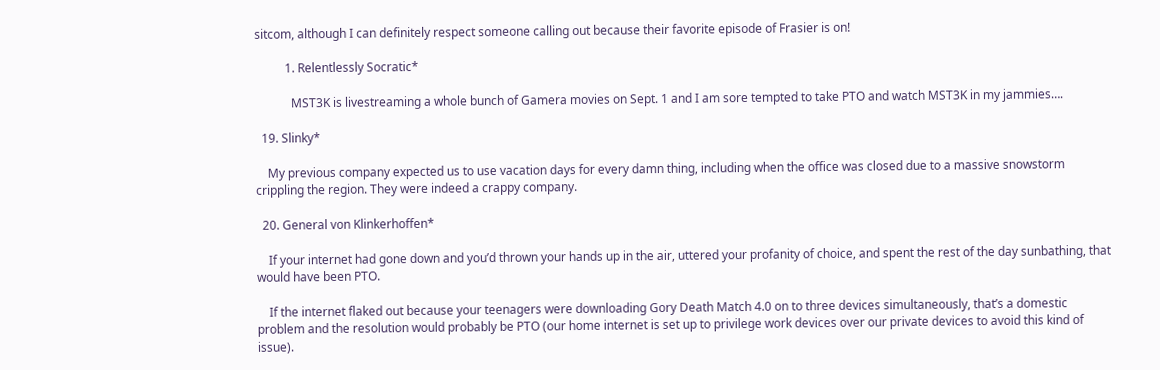sitcom, although I can definitely respect someone calling out because their favorite episode of Frasier is on!

          1. Relentlessly Socratic*

            MST3K is livestreaming a whole bunch of Gamera movies on Sept. 1 and I am sore tempted to take PTO and watch MST3K in my jammies….

  19. Slinky*

    My previous company expected us to use vacation days for every damn thing, including when the office was closed due to a massive snowstorm crippling the region. They were indeed a crappy company.

  20. General von Klinkerhoffen*

    If your internet had gone down and you’d thrown your hands up in the air, uttered your profanity of choice, and spent the rest of the day sunbathing, that would have been PTO.

    If the internet flaked out because your teenagers were downloading Gory Death Match 4.0 on to three devices simultaneously, that’s a domestic problem and the resolution would probably be PTO (our home internet is set up to privilege work devices over our private devices to avoid this kind of issue).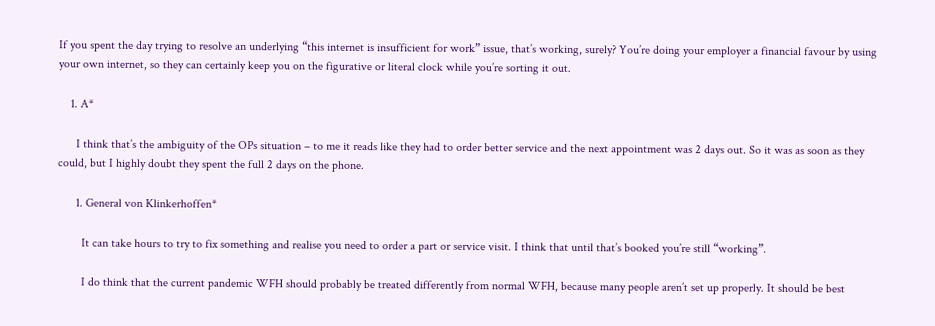If you spent the day trying to resolve an underlying “this internet is insufficient for work” issue, that’s working, surely? You’re doing your employer a financial favour by using your own internet, so they can certainly keep you on the figurative or literal clock while you’re sorting it out.

    1. A*

      I think that’s the ambiguity of the OPs situation – to me it reads like they had to order better service and the next appointment was 2 days out. So it was as soon as they could, but I highly doubt they spent the full 2 days on the phone.

      1. General von Klinkerhoffen*

        It can take hours to try to fix something and realise you need to order a part or service visit. I think that until that’s booked you’re still “working”.

        I do think that the current pandemic WFH should probably be treated differently from normal WFH, because many people aren’t set up properly. It should be best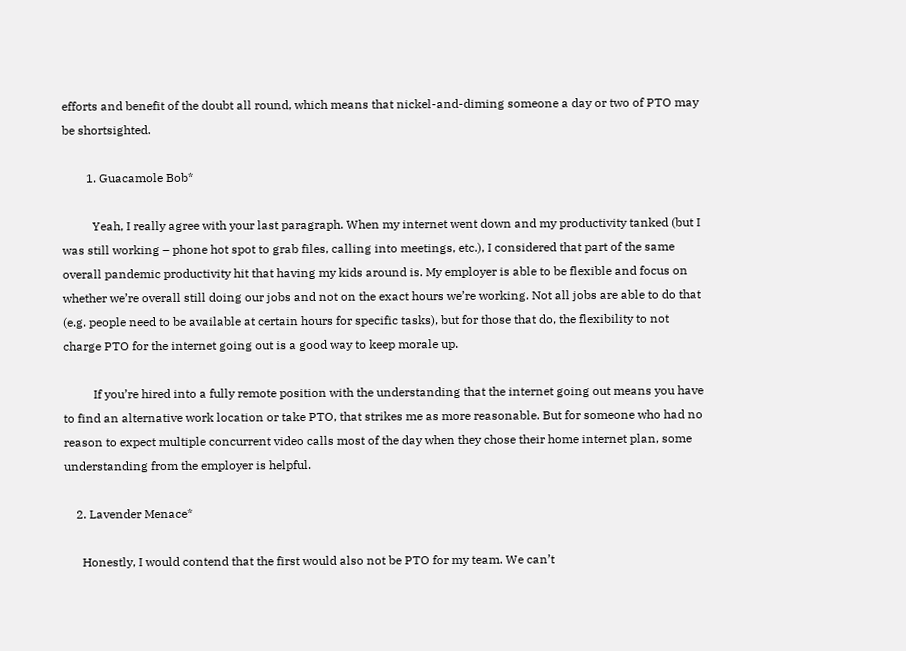efforts and benefit of the doubt all round, which means that nickel-and-diming someone a day or two of PTO may be shortsighted.

        1. Guacamole Bob*

          Yeah, I really agree with your last paragraph. When my internet went down and my productivity tanked (but I was still working – phone hot spot to grab files, calling into meetings, etc.), I considered that part of the same overall pandemic productivity hit that having my kids around is. My employer is able to be flexible and focus on whether we’re overall still doing our jobs and not on the exact hours we’re working. Not all jobs are able to do that (e.g. people need to be available at certain hours for specific tasks), but for those that do, the flexibility to not charge PTO for the internet going out is a good way to keep morale up.

          If you’re hired into a fully remote position with the understanding that the internet going out means you have to find an alternative work location or take PTO, that strikes me as more reasonable. But for someone who had no reason to expect multiple concurrent video calls most of the day when they chose their home internet plan, some understanding from the employer is helpful.

    2. Lavender Menace*

      Honestly, I would contend that the first would also not be PTO for my team. We can’t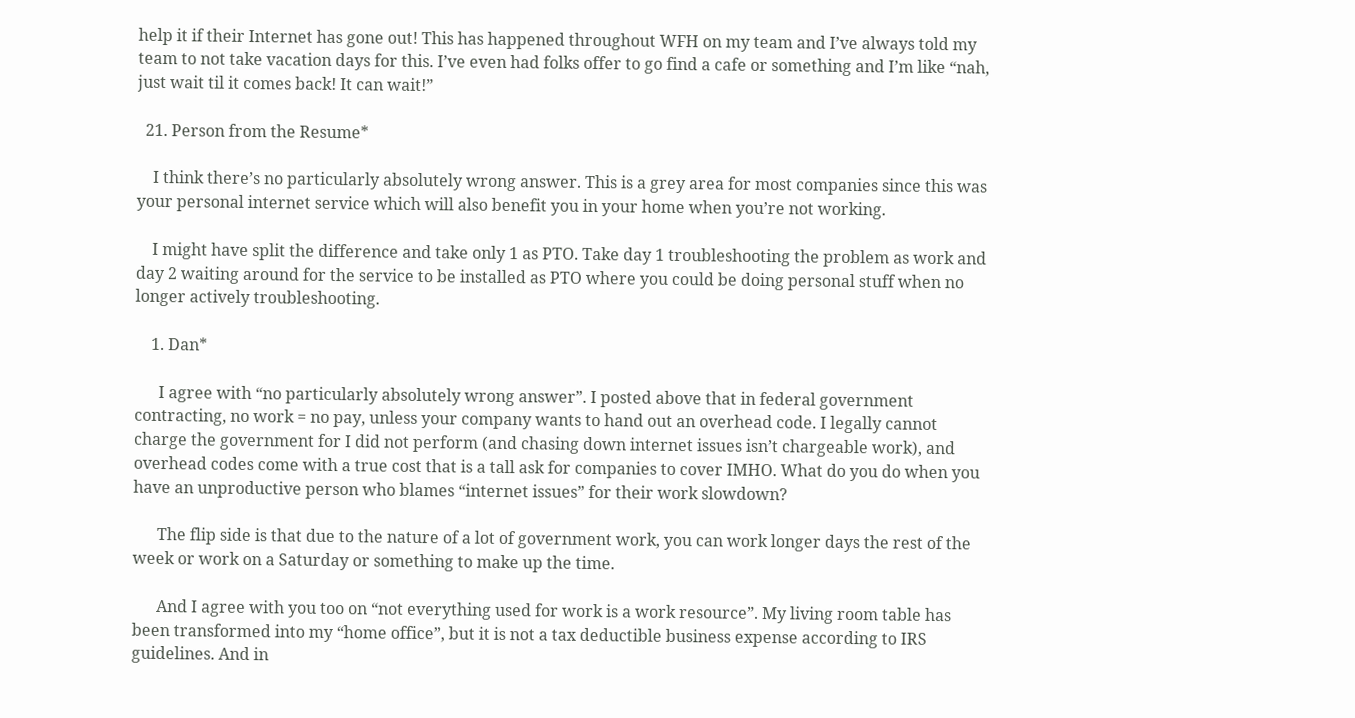help it if their Internet has gone out! This has happened throughout WFH on my team and I’ve always told my team to not take vacation days for this. I’ve even had folks offer to go find a cafe or something and I’m like “nah, just wait til it comes back! It can wait!”

  21. Person from the Resume*

    I think there’s no particularly absolutely wrong answer. This is a grey area for most companies since this was your personal internet service which will also benefit you in your home when you’re not working.

    I might have split the difference and take only 1 as PTO. Take day 1 troubleshooting the problem as work and day 2 waiting around for the service to be installed as PTO where you could be doing personal stuff when no longer actively troubleshooting.

    1. Dan*

      I agree with “no particularly absolutely wrong answer”. I posted above that in federal government contracting, no work = no pay, unless your company wants to hand out an overhead code. I legally cannot charge the government for I did not perform (and chasing down internet issues isn’t chargeable work), and overhead codes come with a true cost that is a tall ask for companies to cover IMHO. What do you do when you have an unproductive person who blames “internet issues” for their work slowdown?

      The flip side is that due to the nature of a lot of government work, you can work longer days the rest of the week or work on a Saturday or something to make up the time.

      And I agree with you too on “not everything used for work is a work resource”. My living room table has been transformed into my “home office”, but it is not a tax deductible business expense according to IRS guidelines. And in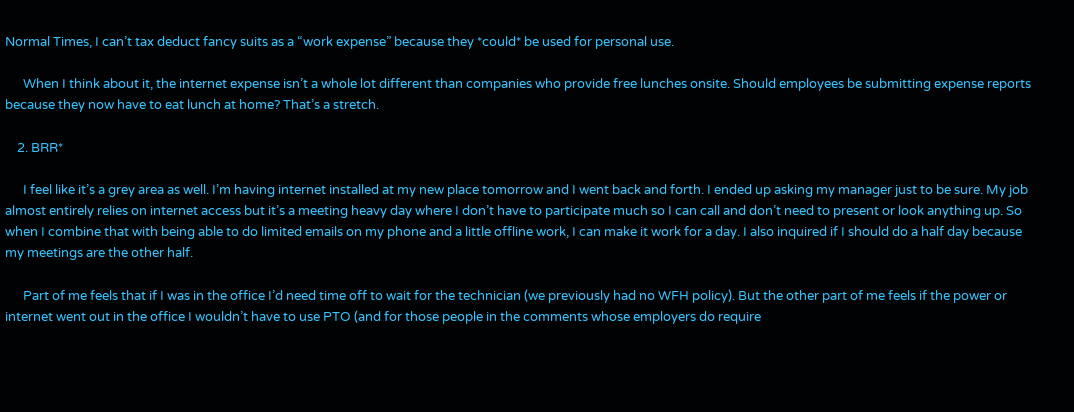Normal Times, I can’t tax deduct fancy suits as a “work expense” because they *could* be used for personal use.

      When I think about it, the internet expense isn’t a whole lot different than companies who provide free lunches onsite. Should employees be submitting expense reports because they now have to eat lunch at home? That’s a stretch.

    2. BRR*

      I feel like it’s a grey area as well. I’m having internet installed at my new place tomorrow and I went back and forth. I ended up asking my manager just to be sure. My job almost entirely relies on internet access but it’s a meeting heavy day where I don’t have to participate much so I can call and don’t need to present or look anything up. So when I combine that with being able to do limited emails on my phone and a little offline work, I can make it work for a day. I also inquired if I should do a half day because my meetings are the other half.

      Part of me feels that if I was in the office I’d need time off to wait for the technician (we previously had no WFH policy). But the other part of me feels if the power or internet went out in the office I wouldn’t have to use PTO (and for those people in the comments whose employers do require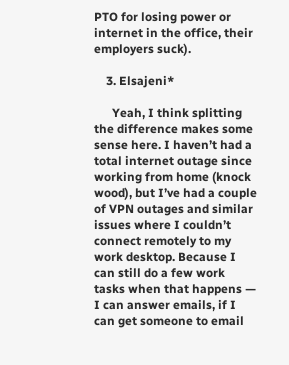PTO for losing power or internet in the office, their employers suck).

    3. Elsajeni*

      Yeah, I think splitting the difference makes some sense here. I haven’t had a total internet outage since working from home (knock wood), but I’ve had a couple of VPN outages and similar issues where I couldn’t connect remotely to my work desktop. Because I can still do a few work tasks when that happens — I can answer emails, if I can get someone to email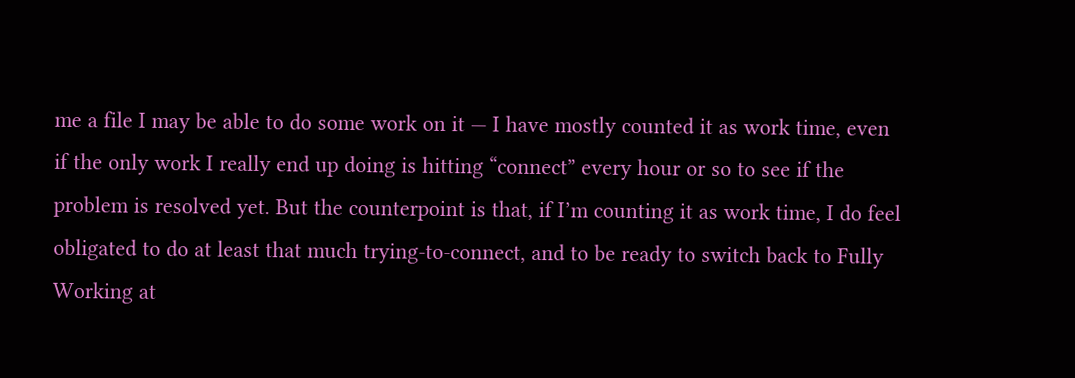me a file I may be able to do some work on it — I have mostly counted it as work time, even if the only work I really end up doing is hitting “connect” every hour or so to see if the problem is resolved yet. But the counterpoint is that, if I’m counting it as work time, I do feel obligated to do at least that much trying-to-connect, and to be ready to switch back to Fully Working at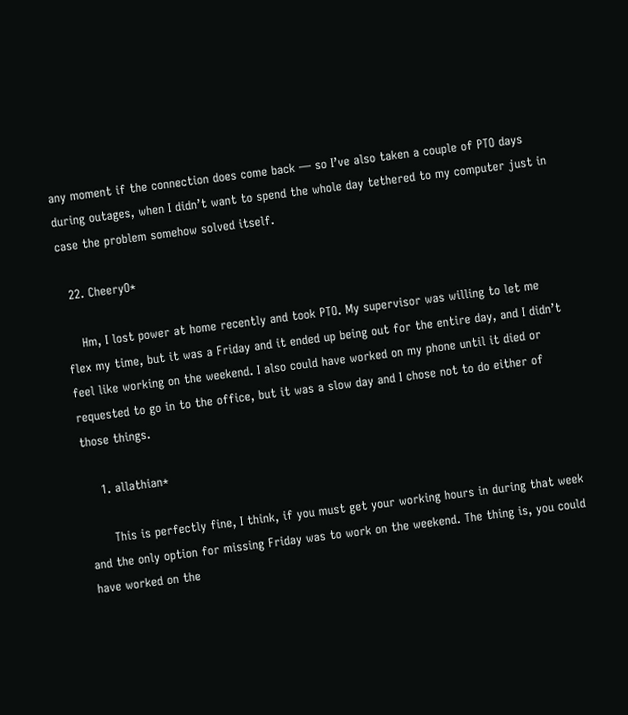any moment if the connection does come back — so I’ve also taken a couple of PTO days during outages, when I didn’t want to spend the whole day tethered to my computer just in case the problem somehow solved itself.

  22. CheeryO*

    Hm, I lost power at home recently and took PTO. My supervisor was willing to let me flex my time, but it was a Friday and it ended up being out for the entire day, and I didn’t feel like working on the weekend. I also could have worked on my phone until it died or requested to go in to the office, but it was a slow day and I chose not to do either of those things.

    1. allathian*

      This is perfectly fine, I think, if you must get your working hours in during that week and the only option for missing Friday was to work on the weekend. The thing is, you could have worked on the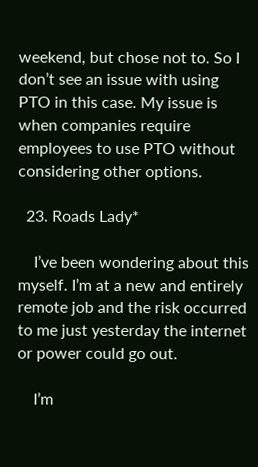weekend, but chose not to. So I don’t see an issue with using PTO in this case. My issue is when companies require employees to use PTO without considering other options.

  23. Roads Lady*

    I’ve been wondering about this myself. I’m at a new and entirely remote job and the risk occurred to me just yesterday the internet or power could go out.

    I’m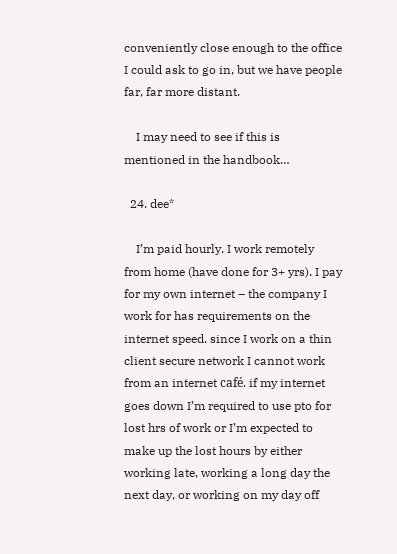conveniently close enough to the office I could ask to go in, but we have people far, far more distant.

    I may need to see if this is mentioned in the handbook…

  24. dee*

    I’m paid hourly. I work remotely from home (have done for 3+ yrs). I pay for my own internet – the company I work for has requirements on the internet speed. since I work on a thin client secure network I cannot work from an internet café. if my internet goes down I’m required to use pto for lost hrs of work or I’m expected to make up the lost hours by either working late, working a long day the next day, or working on my day off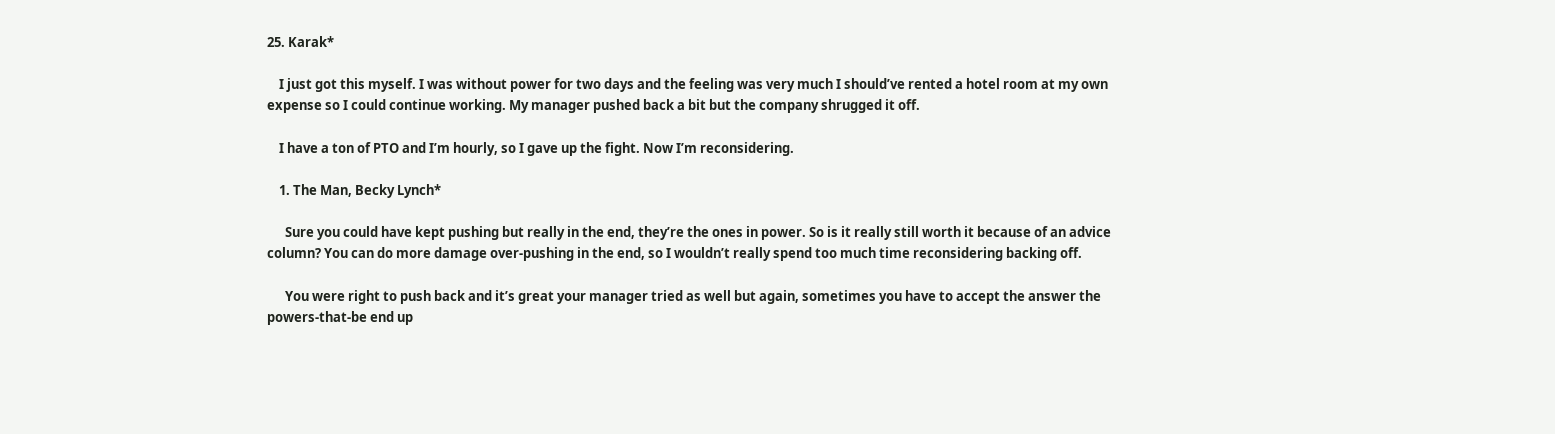25. Karak*

    I just got this myself. I was without power for two days and the feeling was very much I should’ve rented a hotel room at my own expense so I could continue working. My manager pushed back a bit but the company shrugged it off.

    I have a ton of PTO and I’m hourly, so I gave up the fight. Now I’m reconsidering.

    1. The Man, Becky Lynch*

      Sure you could have kept pushing but really in the end, they’re the ones in power. So is it really still worth it because of an advice column? You can do more damage over-pushing in the end, so I wouldn’t really spend too much time reconsidering backing off.

      You were right to push back and it’s great your manager tried as well but again, sometimes you have to accept the answer the powers-that-be end up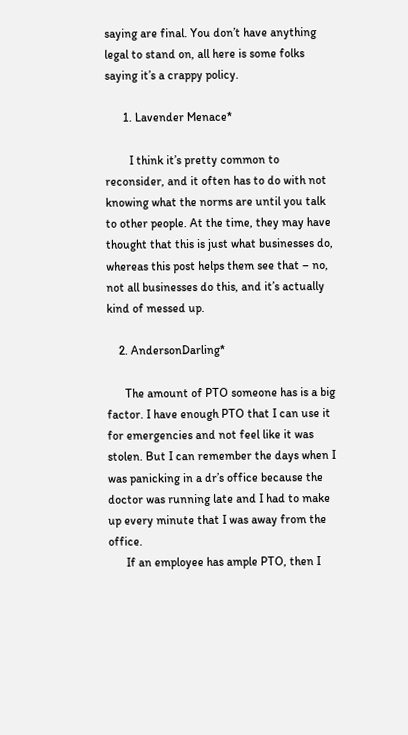saying are final. You don’t have anything legal to stand on, all here is some folks saying it’s a crappy policy.

      1. Lavender Menace*

        I think it’s pretty common to reconsider, and it often has to do with not knowing what the norms are until you talk to other people. At the time, they may have thought that this is just what businesses do, whereas this post helps them see that – no, not all businesses do this, and it’s actually kind of messed up.

    2. AndersonDarling*

      The amount of PTO someone has is a big factor. I have enough PTO that I can use it for emergencies and not feel like it was stolen. But I can remember the days when I was panicking in a dr’s office because the doctor was running late and I had to make up every minute that I was away from the office.
      If an employee has ample PTO, then I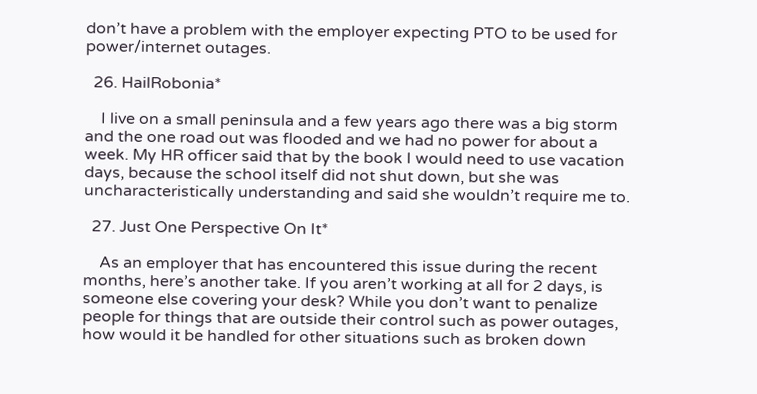don’t have a problem with the employer expecting PTO to be used for power/internet outages.

  26. HailRobonia*

    I live on a small peninsula and a few years ago there was a big storm and the one road out was flooded and we had no power for about a week. My HR officer said that by the book I would need to use vacation days, because the school itself did not shut down, but she was uncharacteristically understanding and said she wouldn’t require me to.

  27. Just One Perspective On It*

    As an employer that has encountered this issue during the recent months, here’s another take. If you aren’t working at all for 2 days, is someone else covering your desk? While you don’t want to penalize people for things that are outside their control such as power outages, how would it be handled for other situations such as broken down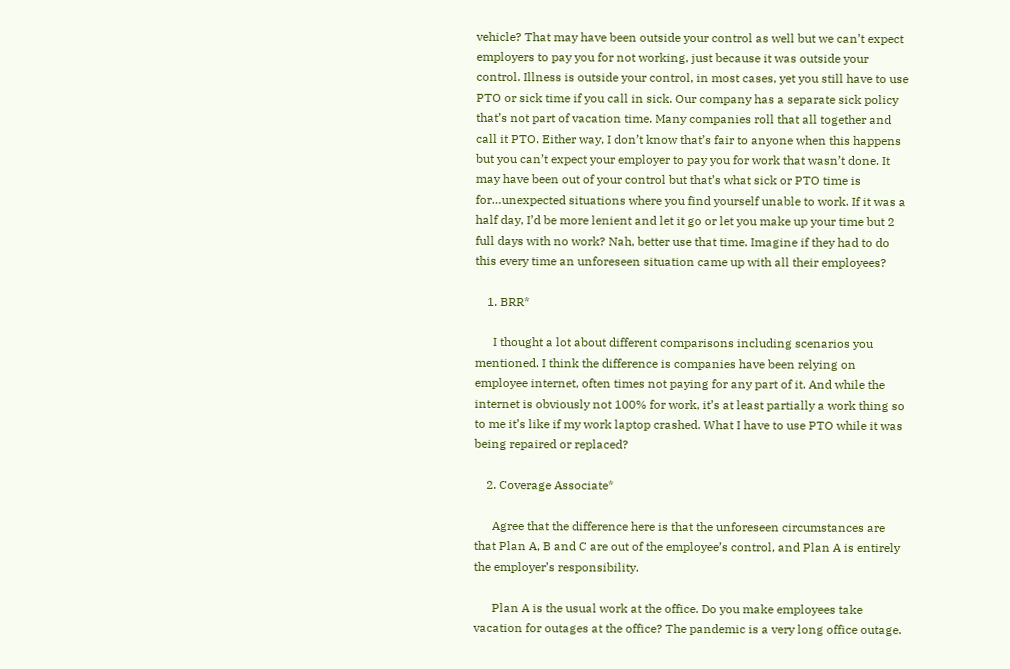vehicle? That may have been outside your control as well but we can’t expect employers to pay you for not working, just because it was outside your control. Illness is outside your control, in most cases, yet you still have to use PTO or sick time if you call in sick. Our company has a separate sick policy that’s not part of vacation time. Many companies roll that all together and call it PTO. Either way, I don’t know that’s fair to anyone when this happens but you can’t expect your employer to pay you for work that wasn’t done. It may have been out of your control but that’s what sick or PTO time is for…unexpected situations where you find yourself unable to work. If it was a half day, I’d be more lenient and let it go or let you make up your time but 2 full days with no work? Nah, better use that time. Imagine if they had to do this every time an unforeseen situation came up with all their employees?

    1. BRR*

      I thought a lot about different comparisons including scenarios you mentioned. I think the difference is companies have been relying on employee internet, often times not paying for any part of it. And while the internet is obviously not 100% for work, it’s at least partially a work thing so to me it’s like if my work laptop crashed. What I have to use PTO while it was being repaired or replaced?

    2. Coverage Associate*

      Agree that the difference here is that the unforeseen circumstances are that Plan A, B and C are out of the employee’s control, and Plan A is entirely the employer’s responsibility.

      Plan A is the usual work at the office. Do you make employees take vacation for outages at the office? The pandemic is a very long office outage.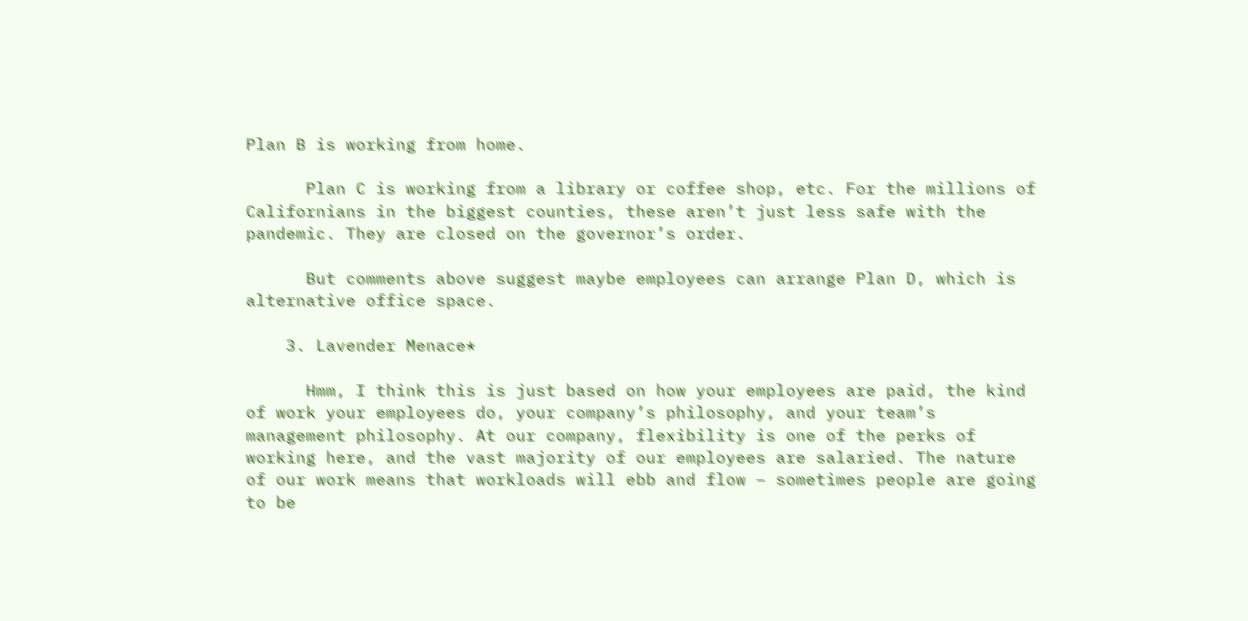Plan B is working from home.

      Plan C is working from a library or coffee shop, etc. For the millions of Californians in the biggest counties, these aren’t just less safe with the pandemic. They are closed on the governor’s order.

      But comments above suggest maybe employees can arrange Plan D, which is alternative office space.

    3. Lavender Menace*

      Hmm, I think this is just based on how your employees are paid, the kind of work your employees do, your company’s philosophy, and your team’s management philosophy. At our company, flexibility is one of the perks of working here, and the vast majority of our employees are salaried. The nature of our work means that workloads will ebb and flow – sometimes people are going to be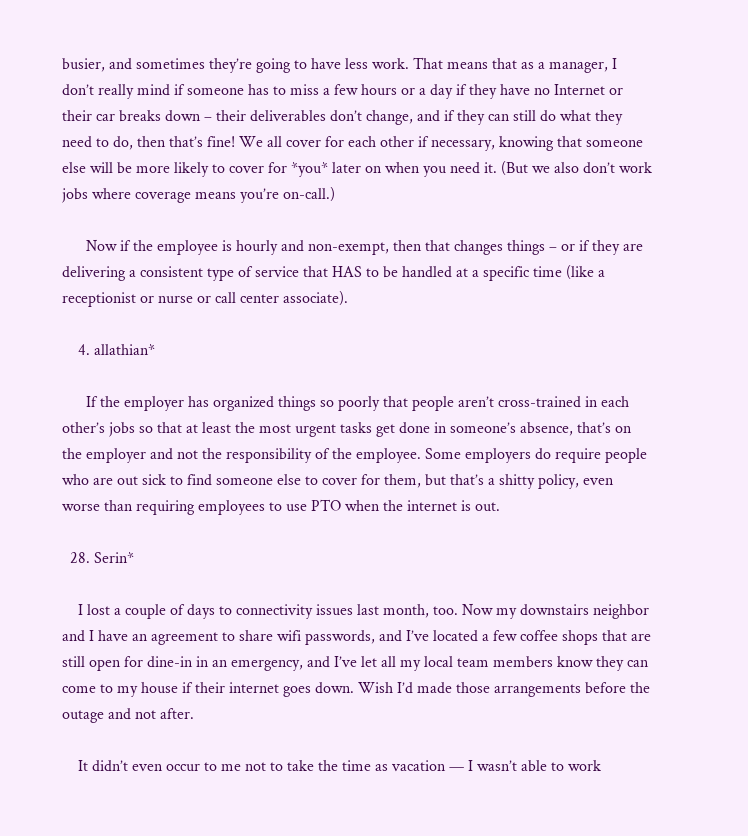busier, and sometimes they’re going to have less work. That means that as a manager, I don’t really mind if someone has to miss a few hours or a day if they have no Internet or their car breaks down – their deliverables don’t change, and if they can still do what they need to do, then that’s fine! We all cover for each other if necessary, knowing that someone else will be more likely to cover for *you* later on when you need it. (But we also don’t work jobs where coverage means you’re on-call.)

      Now if the employee is hourly and non-exempt, then that changes things – or if they are delivering a consistent type of service that HAS to be handled at a specific time (like a receptionist or nurse or call center associate).

    4. allathian*

      If the employer has organized things so poorly that people aren’t cross-trained in each other’s jobs so that at least the most urgent tasks get done in someone’s absence, that’s on the employer and not the responsibility of the employee. Some employers do require people who are out sick to find someone else to cover for them, but that’s a shitty policy, even worse than requiring employees to use PTO when the internet is out.

  28. Serin*

    I lost a couple of days to connectivity issues last month, too. Now my downstairs neighbor and I have an agreement to share wifi passwords, and I’ve located a few coffee shops that are still open for dine-in in an emergency, and I’ve let all my local team members know they can come to my house if their internet goes down. Wish I’d made those arrangements before the outage and not after.

    It didn’t even occur to me not to take the time as vacation — I wasn’t able to work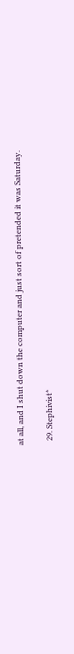at all, and I shut down the computer and just sort of pretended it was Saturday.

  29. Stephivist*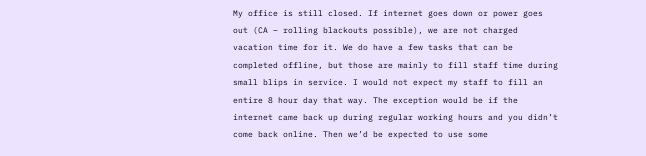My office is still closed. If internet goes down or power goes out (CA – rolling blackouts possible), we are not charged vacation time for it. We do have a few tasks that can be completed offline, but those are mainly to fill staff time during small blips in service. I would not expect my staff to fill an entire 8 hour day that way. The exception would be if the internet came back up during regular working hours and you didn’t come back online. Then we’d be expected to use some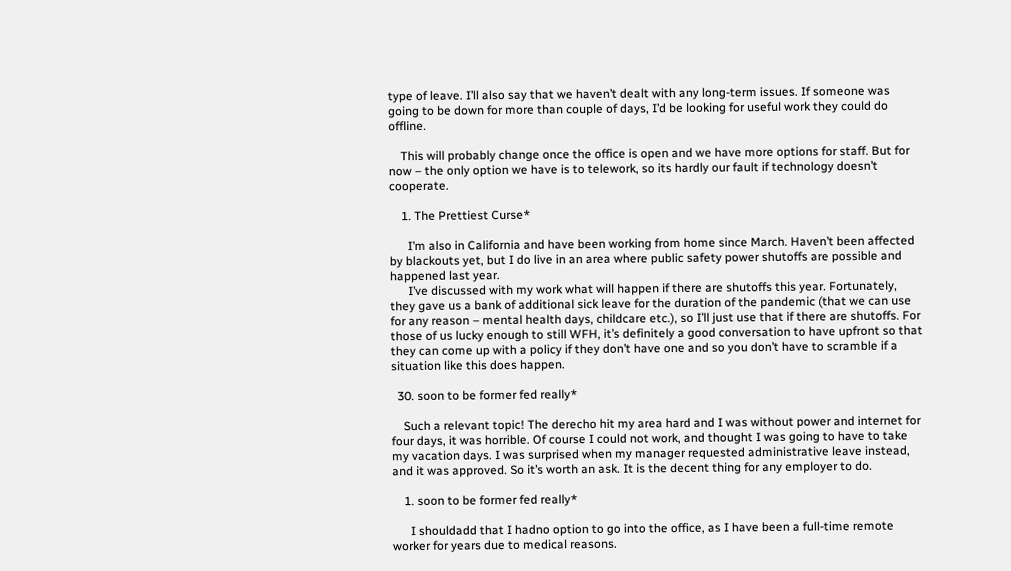type of leave. I’ll also say that we haven’t dealt with any long-term issues. If someone was going to be down for more than couple of days, I’d be looking for useful work they could do offline.

    This will probably change once the office is open and we have more options for staff. But for now – the only option we have is to telework, so its hardly our fault if technology doesn’t cooperate.

    1. The Prettiest Curse*

      I’m also in California and have been working from home since March. Haven’t been affected by blackouts yet, but I do live in an area where public safety power shutoffs are possible and happened last year.
      I’ve discussed with my work what will happen if there are shutoffs this year. Fortunately, they gave us a bank of additional sick leave for the duration of the pandemic (that we can use for any reason – mental health days, childcare etc.), so I’ll just use that if there are shutoffs. For those of us lucky enough to still WFH, it’s definitely a good conversation to have upfront so that they can come up with a policy if they don’t have one and so you don’t have to scramble if a situation like this does happen.

  30. soon to be former fed really*

    Such a relevant topic! The derecho hit my area hard and I was without power and internet for four days, it was horrible. Of course I could not work, and thought I was going to have to take my vacation days. I was surprised when my manager requested administrative leave instead, and it was approved. So it’s worth an ask. It is the decent thing for any employer to do.

    1. soon to be former fed really*

      I shouldadd that I hadno option to go into the office, as I have been a full-time remote worker for years due to medical reasons.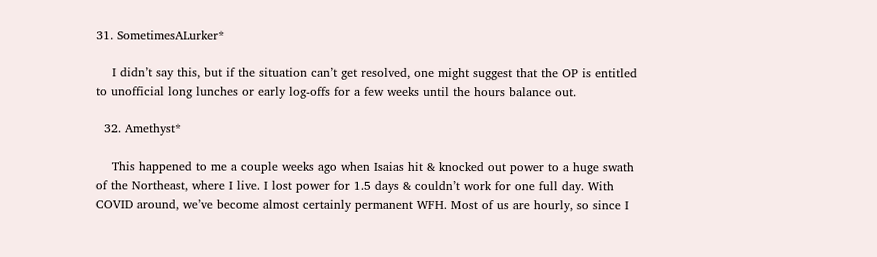31. SometimesALurker*

    I didn’t say this, but if the situation can’t get resolved, one might suggest that the OP is entitled to unofficial long lunches or early log-offs for a few weeks until the hours balance out.

  32. Amethyst*

    This happened to me a couple weeks ago when Isaias hit & knocked out power to a huge swath of the Northeast, where I live. I lost power for 1.5 days & couldn’t work for one full day. With COVID around, we’ve become almost certainly permanent WFH. Most of us are hourly, so since I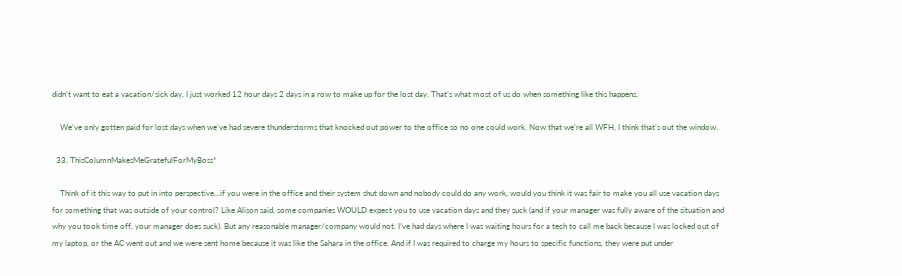didn’t want to eat a vacation/sick day, I just worked 12 hour days 2 days in a row to make up for the lost day. That’s what most of us do when something like this happens.

    We’ve only gotten paid for lost days when we’ve had severe thunderstorms that knocked out power to the office so no one could work. Now that we’re all WFH, I think that’s out the window.

  33. ThisColumnMakesMeGratefulForMyBoss*

    Think of it this way to put in into perspective…if you were in the office and their system shut down and nobody could do any work, would you think it was fair to make you all use vacation days for something that was outside of your control? Like Alison said, some companies WOULD expect you to use vacation days and they suck (and if your manager was fully aware of the situation and why you took time off, your manager does suck). But any reasonable manager/company would not. I’ve had days where I was waiting hours for a tech to call me back because I was locked out of my laptop, or the AC went out and we were sent home because it was like the Sahara in the office. And if I was required to charge my hours to specific functions, they were put under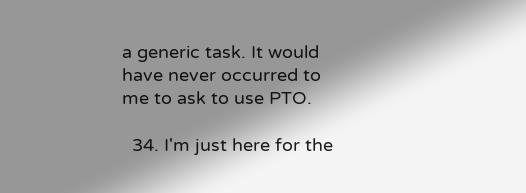a generic task. It would have never occurred to me to ask to use PTO.

  34. I'm just here for the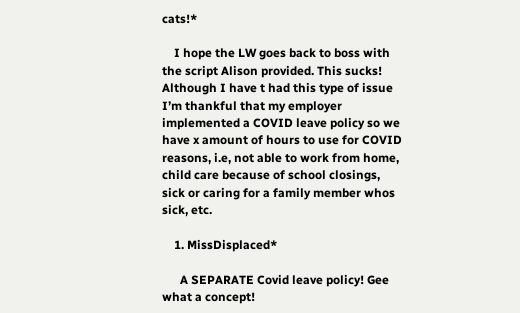cats!*

    I hope the LW goes back to boss with the script Alison provided. This sucks! Although I have t had this type of issue I’m thankful that my employer implemented a COVID leave policy so we have x amount of hours to use for COVID reasons, i.e, not able to work from home, child care because of school closings, sick or caring for a family member whos sick, etc.

    1. MissDisplaced*

      A SEPARATE Covid leave policy! Gee what a concept!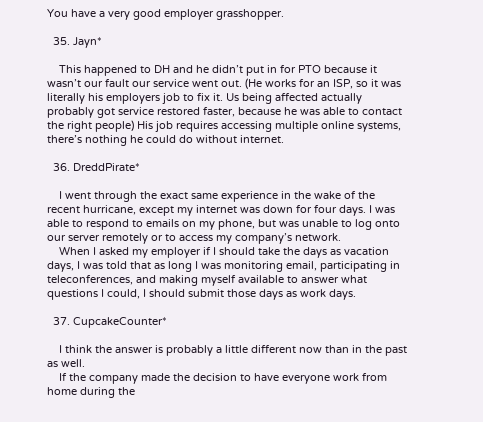You have a very good employer grasshopper.

  35. Jayn*

    This happened to DH and he didn’t put in for PTO because it wasn’t our fault our service went out. (He works for an ISP, so it was literally his employers job to fix it. Us being affected actually probably got service restored faster, because he was able to contact the right people) His job requires accessing multiple online systems, there’s nothing he could do without internet.

  36. DreddPirate*

    I went through the exact same experience in the wake of the recent hurricane, except my internet was down for four days. I was able to respond to emails on my phone, but was unable to log onto our server remotely or to access my company’s network.
    When I asked my employer if I should take the days as vacation days, I was told that as long I was monitoring email, participating in teleconferences, and making myself available to answer what questions I could, I should submit those days as work days.

  37. CupcakeCounter*

    I think the answer is probably a little different now than in the past as well.
    If the company made the decision to have everyone work from home during the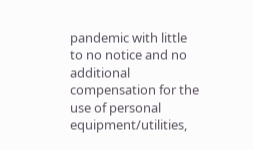pandemic with little to no notice and no additional compensation for the use of personal equipment/utilities,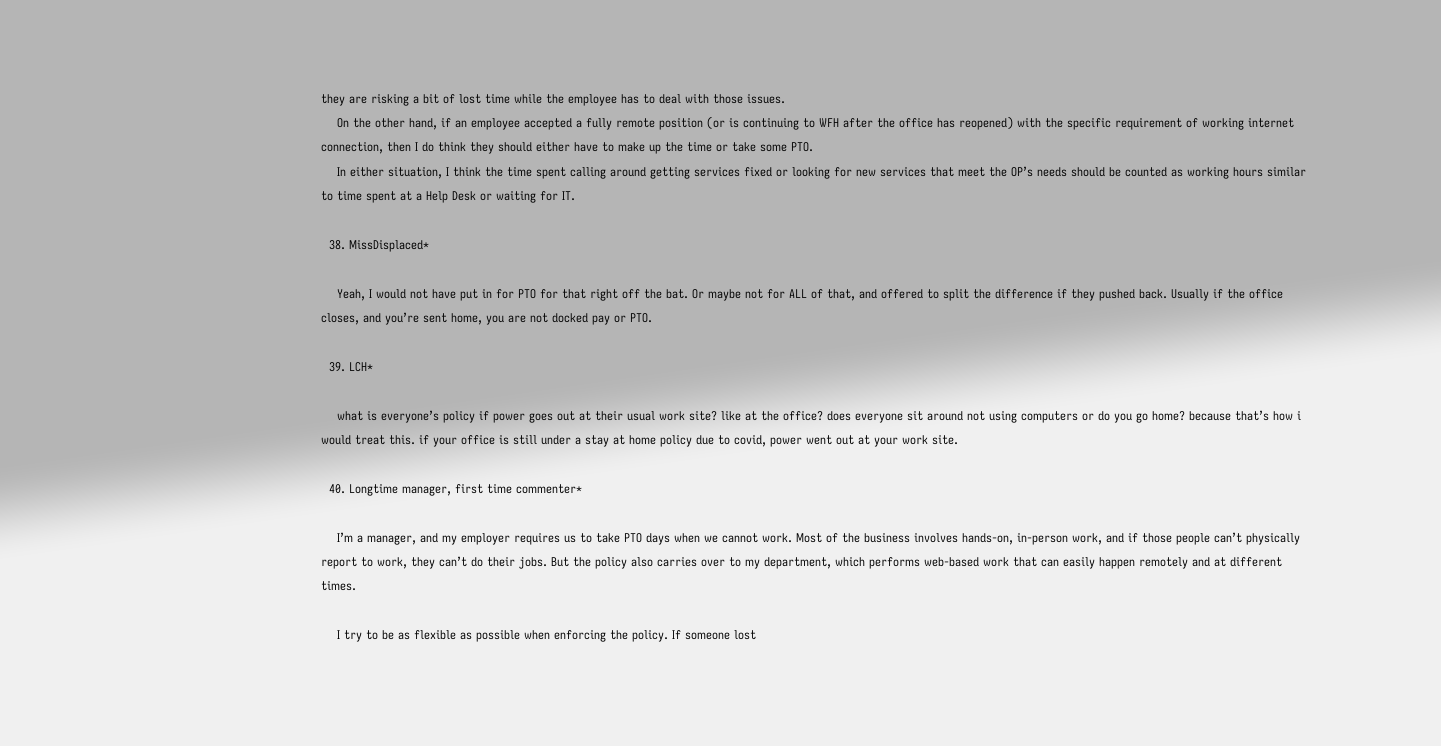they are risking a bit of lost time while the employee has to deal with those issues.
    On the other hand, if an employee accepted a fully remote position (or is continuing to WFH after the office has reopened) with the specific requirement of working internet connection, then I do think they should either have to make up the time or take some PTO.
    In either situation, I think the time spent calling around getting services fixed or looking for new services that meet the OP’s needs should be counted as working hours similar to time spent at a Help Desk or waiting for IT.

  38. MissDisplaced*

    Yeah, I would not have put in for PTO for that right off the bat. Or maybe not for ALL of that, and offered to split the difference if they pushed back. Usually if the office closes, and you’re sent home, you are not docked pay or PTO.

  39. LCH*

    what is everyone’s policy if power goes out at their usual work site? like at the office? does everyone sit around not using computers or do you go home? because that’s how i would treat this. if your office is still under a stay at home policy due to covid, power went out at your work site.

  40. Longtime manager, first time commenter*

    I’m a manager, and my employer requires us to take PTO days when we cannot work. Most of the business involves hands-on, in-person work, and if those people can’t physically report to work, they can’t do their jobs. But the policy also carries over to my department, which performs web-based work that can easily happen remotely and at different times.

    I try to be as flexible as possible when enforcing the policy. If someone lost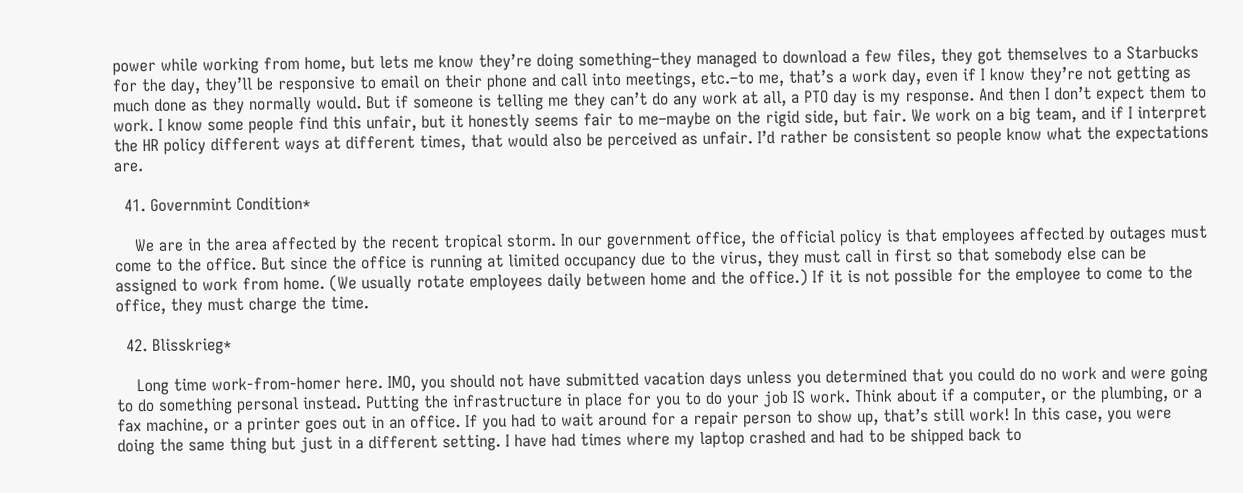power while working from home, but lets me know they’re doing something–they managed to download a few files, they got themselves to a Starbucks for the day, they’ll be responsive to email on their phone and call into meetings, etc.–to me, that’s a work day, even if I know they’re not getting as much done as they normally would. But if someone is telling me they can’t do any work at all, a PTO day is my response. And then I don’t expect them to work. I know some people find this unfair, but it honestly seems fair to me–maybe on the rigid side, but fair. We work on a big team, and if I interpret the HR policy different ways at different times, that would also be perceived as unfair. I’d rather be consistent so people know what the expectations are.

  41. Governmint Condition*

    We are in the area affected by the recent tropical storm. In our government office, the official policy is that employees affected by outages must come to the office. But since the office is running at limited occupancy due to the virus, they must call in first so that somebody else can be assigned to work from home. (We usually rotate employees daily between home and the office.) If it is not possible for the employee to come to the office, they must charge the time.

  42. Blisskrieg*

    Long time work-from-homer here. IMO, you should not have submitted vacation days unless you determined that you could do no work and were going to do something personal instead. Putting the infrastructure in place for you to do your job IS work. Think about if a computer, or the plumbing, or a fax machine, or a printer goes out in an office. If you had to wait around for a repair person to show up, that’s still work! In this case, you were doing the same thing but just in a different setting. I have had times where my laptop crashed and had to be shipped back to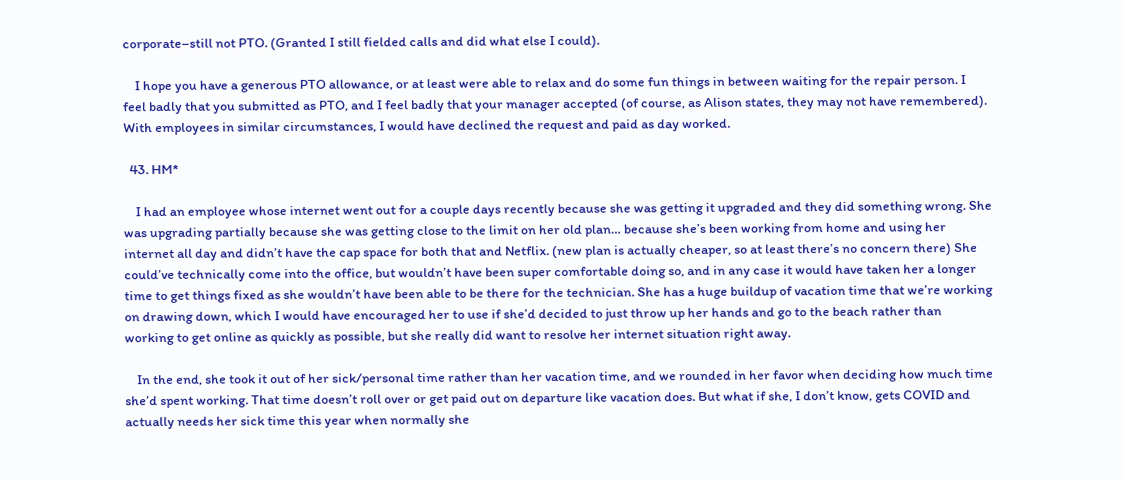corporate–still not PTO. (Granted I still fielded calls and did what else I could).

    I hope you have a generous PTO allowance, or at least were able to relax and do some fun things in between waiting for the repair person. I feel badly that you submitted as PTO, and I feel badly that your manager accepted (of course, as Alison states, they may not have remembered). With employees in similar circumstances, I would have declined the request and paid as day worked.

  43. HM*

    I had an employee whose internet went out for a couple days recently because she was getting it upgraded and they did something wrong. She was upgrading partially because she was getting close to the limit on her old plan… because she’s been working from home and using her internet all day and didn’t have the cap space for both that and Netflix. (new plan is actually cheaper, so at least there’s no concern there) She could’ve technically come into the office, but wouldn’t have been super comfortable doing so, and in any case it would have taken her a longer time to get things fixed as she wouldn’t have been able to be there for the technician. She has a huge buildup of vacation time that we’re working on drawing down, which I would have encouraged her to use if she’d decided to just throw up her hands and go to the beach rather than working to get online as quickly as possible, but she really did want to resolve her internet situation right away.

    In the end, she took it out of her sick/personal time rather than her vacation time, and we rounded in her favor when deciding how much time she’d spent working. That time doesn’t roll over or get paid out on departure like vacation does. But what if she, I don’t know, gets COVID and actually needs her sick time this year when normally she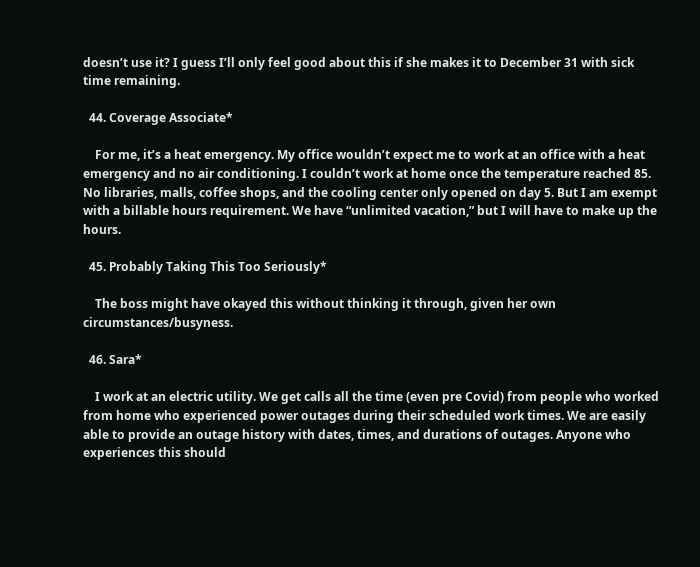doesn’t use it? I guess I’ll only feel good about this if she makes it to December 31 with sick time remaining.

  44. Coverage Associate*

    For me, it’s a heat emergency. My office wouldn’t expect me to work at an office with a heat emergency and no air conditioning. I couldn’t work at home once the temperature reached 85. No libraries, malls, coffee shops, and the cooling center only opened on day 5. But I am exempt with a billable hours requirement. We have “unlimited vacation,” but I will have to make up the hours.

  45. Probably Taking This Too Seriously*

    The boss might have okayed this without thinking it through, given her own circumstances/busyness.

  46. Sara*

    I work at an electric utility. We get calls all the time (even pre Covid) from people who worked from home who experienced power outages during their scheduled work times. We are easily able to provide an outage history with dates, times, and durations of outages. Anyone who experiences this should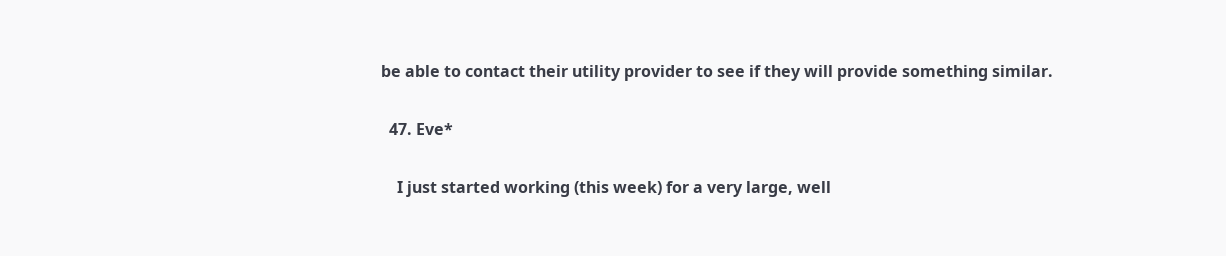be able to contact their utility provider to see if they will provide something similar.

  47. Eve*

    I just started working (this week) for a very large, well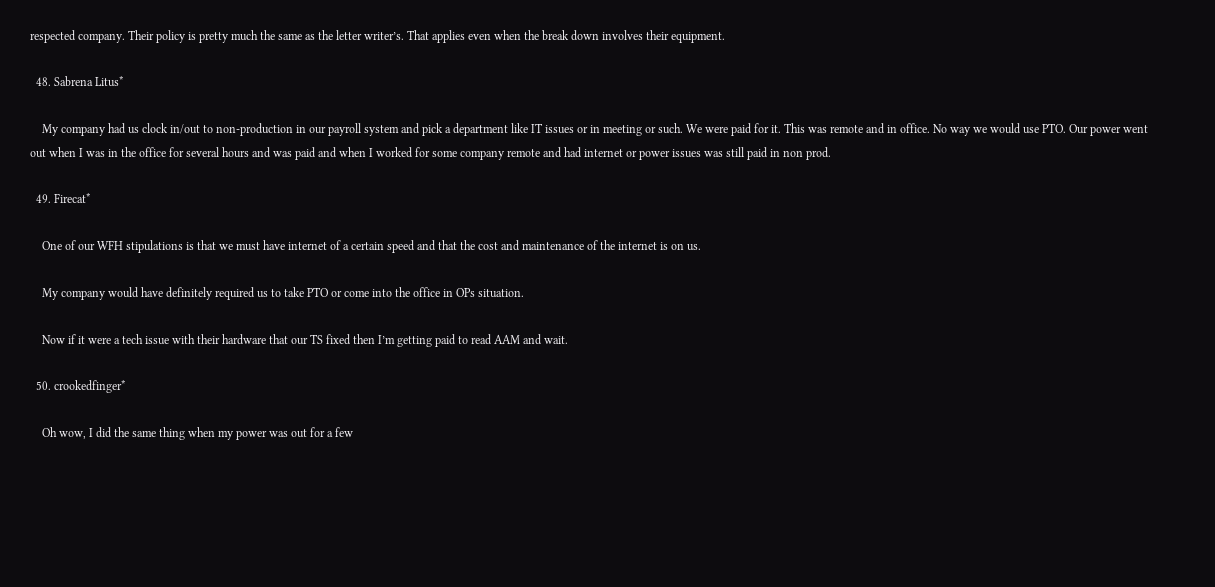respected company. Their policy is pretty much the same as the letter writer’s. That applies even when the break down involves their equipment.

  48. Sabrena Litus*

    My company had us clock in/out to non-production in our payroll system and pick a department like IT issues or in meeting or such. We were paid for it. This was remote and in office. No way we would use PTO. Our power went out when I was in the office for several hours and was paid and when I worked for some company remote and had internet or power issues was still paid in non prod.

  49. Firecat*

    One of our WFH stipulations is that we must have internet of a certain speed and that the cost and maintenance of the internet is on us.

    My company would have definitely required us to take PTO or come into the office in OPs situation.

    Now if it were a tech issue with their hardware that our TS fixed then I’m getting paid to read AAM and wait.

  50. crookedfinger*

    Oh wow, I did the same thing when my power was out for a few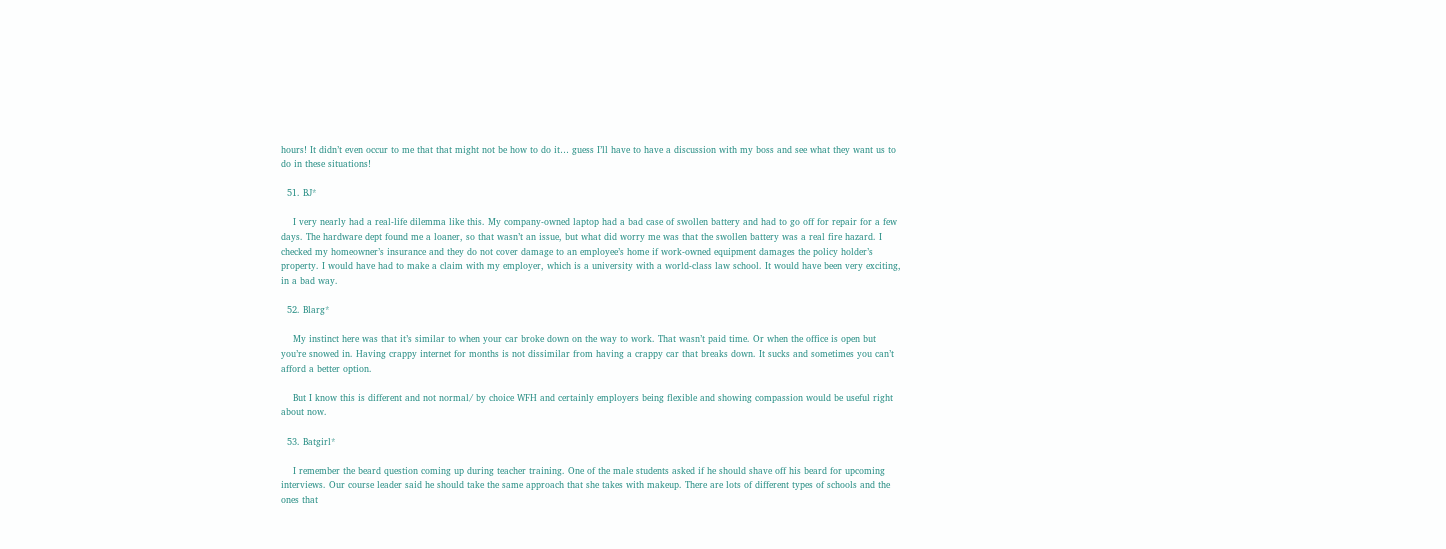hours! It didn’t even occur to me that that might not be how to do it… guess I’ll have to have a discussion with my boss and see what they want us to do in these situations!

  51. BJ*

    I very nearly had a real-life dilemma like this. My company-owned laptop had a bad case of swollen battery and had to go off for repair for a few days. The hardware dept found me a loaner, so that wasn’t an issue, but what did worry me was that the swollen battery was a real fire hazard. I checked my homeowner’s insurance and they do not cover damage to an employee’s home if work-owned equipment damages the policy holder’s property. I would have had to make a claim with my employer, which is a university with a world-class law school. It would have been very exciting, in a bad way.

  52. Blarg*

    My instinct here was that it’s similar to when your car broke down on the way to work. That wasn’t paid time. Or when the office is open but you’re snowed in. Having crappy internet for months is not dissimilar from having a crappy car that breaks down. It sucks and sometimes you can’t afford a better option.

    But I know this is different and not normal/ by choice WFH and certainly employers being flexible and showing compassion would be useful right about now.

  53. Batgirl*

    I remember the beard question coming up during teacher training. One of the male students asked if he should shave off his beard for upcoming interviews. Our course leader said he should take the same approach that she takes with makeup. There are lots of different types of schools and the ones that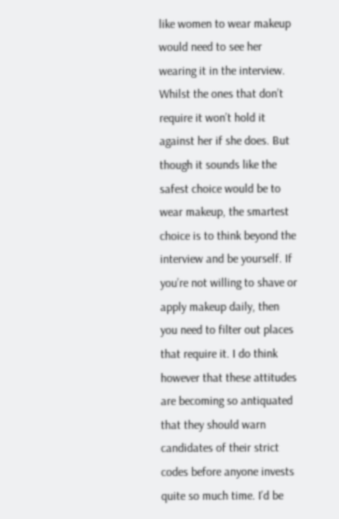like women to wear makeup would need to see her wearing it in the interview. Whilst the ones that don’t require it won’t hold it against her if she does. But though it sounds like the safest choice would be to wear makeup, the smartest choice is to think beyond the interview and be yourself. If you’re not willing to shave or apply makeup daily, then you need to filter out places that require it. I do think however that these attitudes are becoming so antiquated that they should warn candidates of their strict codes before anyone invests quite so much time. I’d be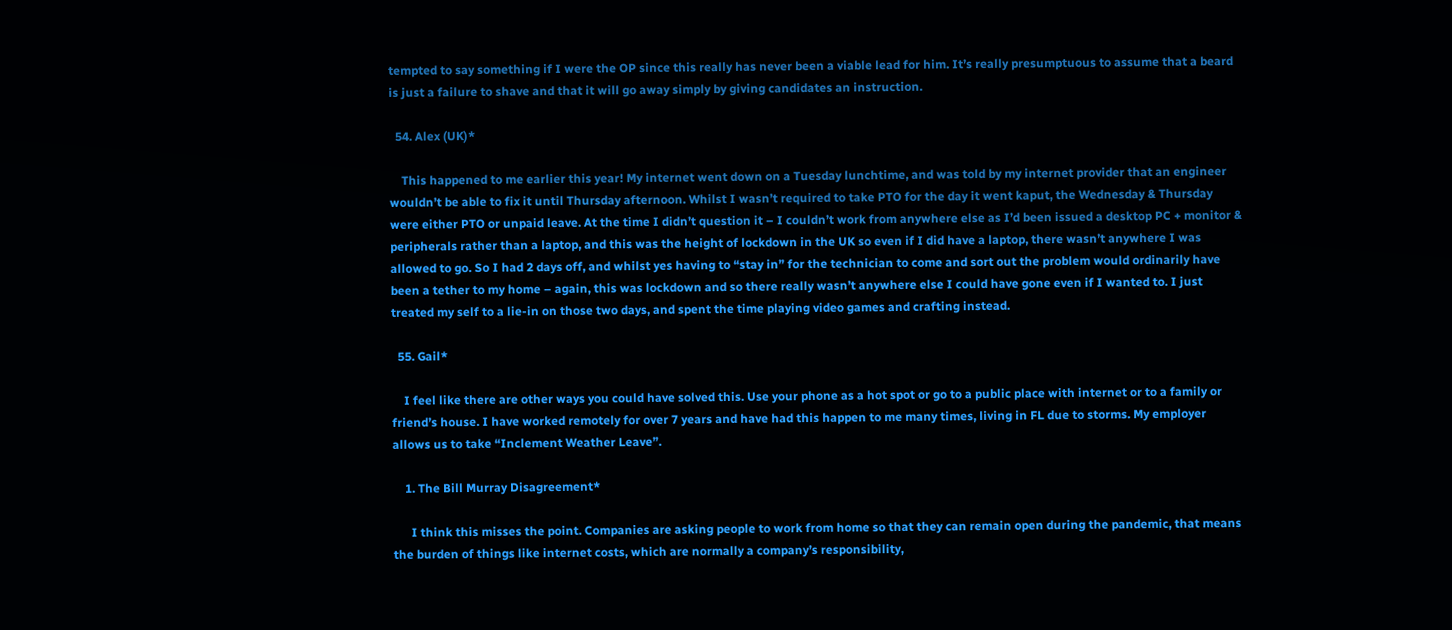tempted to say something if I were the OP since this really has never been a viable lead for him. It’s really presumptuous to assume that a beard is just a failure to shave and that it will go away simply by giving candidates an instruction.

  54. Alex (UK)*

    This happened to me earlier this year! My internet went down on a Tuesday lunchtime, and was told by my internet provider that an engineer wouldn’t be able to fix it until Thursday afternoon. Whilst I wasn’t required to take PTO for the day it went kaput, the Wednesday & Thursday were either PTO or unpaid leave. At the time I didn’t question it – I couldn’t work from anywhere else as I’d been issued a desktop PC + monitor & peripherals rather than a laptop, and this was the height of lockdown in the UK so even if I did have a laptop, there wasn’t anywhere I was allowed to go. So I had 2 days off, and whilst yes having to “stay in” for the technician to come and sort out the problem would ordinarily have been a tether to my home – again, this was lockdown and so there really wasn’t anywhere else I could have gone even if I wanted to. I just treated my self to a lie-in on those two days, and spent the time playing video games and crafting instead.

  55. Gail*

    I feel like there are other ways you could have solved this. Use your phone as a hot spot or go to a public place with internet or to a family or friend’s house. I have worked remotely for over 7 years and have had this happen to me many times, living in FL due to storms. My employer allows us to take “Inclement Weather Leave”.

    1. The Bill Murray Disagreement*

      I think this misses the point. Companies are asking people to work from home so that they can remain open during the pandemic, that means the burden of things like internet costs, which are normally a company’s responsibility,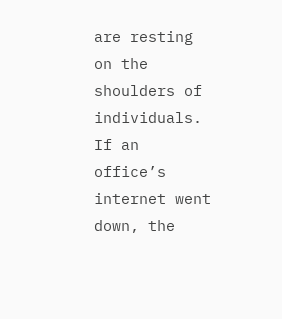are resting on the shoulders of individuals. If an office’s internet went down, the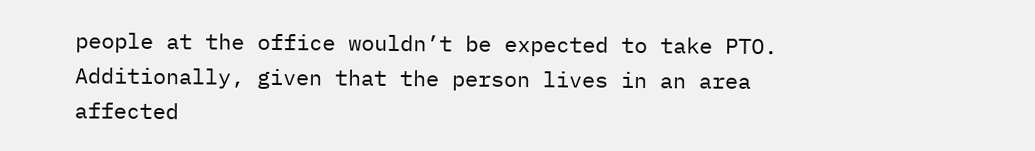people at the office wouldn’t be expected to take PTO. Additionally, given that the person lives in an area affected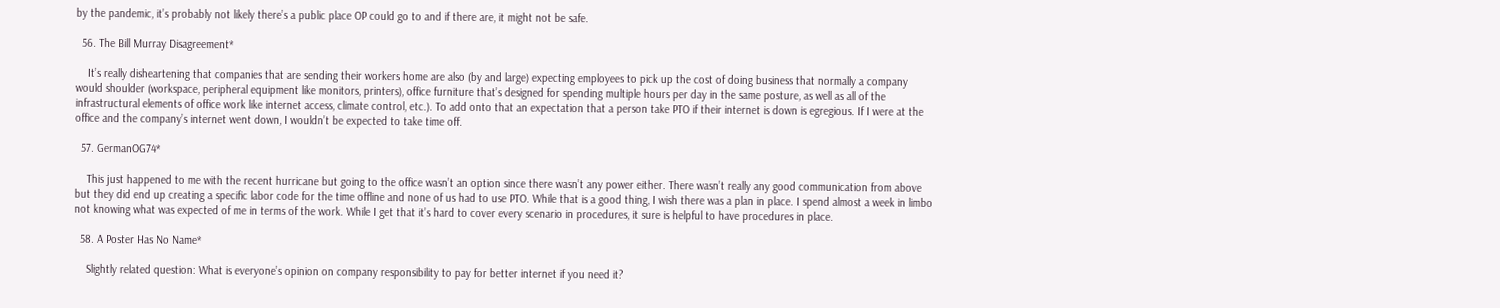by the pandemic, it’s probably not likely there’s a public place OP could go to and if there are, it might not be safe.

  56. The Bill Murray Disagreement*

    It’s really disheartening that companies that are sending their workers home are also (by and large) expecting employees to pick up the cost of doing business that normally a company would shoulder (workspace, peripheral equipment like monitors, printers), office furniture that’s designed for spending multiple hours per day in the same posture, as well as all of the infrastructural elements of office work like internet access, climate control, etc.). To add onto that an expectation that a person take PTO if their internet is down is egregious. If I were at the office and the company’s internet went down, I wouldn’t be expected to take time off.

  57. GermanOG74*

    This just happened to me with the recent hurricane but going to the office wasn’t an option since there wasn’t any power either. There wasn’t really any good communication from above but they did end up creating a specific labor code for the time offline and none of us had to use PTO. While that is a good thing, I wish there was a plan in place. I spend almost a week in limbo not knowing what was expected of me in terms of the work. While I get that it’s hard to cover every scenario in procedures, it sure is helpful to have procedures in place.

  58. A Poster Has No Name*

    Slightly related question: What is everyone’s opinion on company responsibility to pay for better internet if you need it?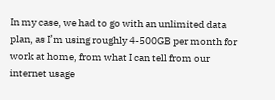In my case, we had to go with an unlimited data plan, as I’m using roughly 4-500GB per month for work at home, from what I can tell from our internet usage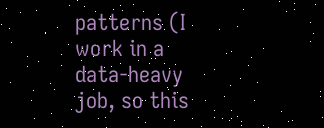patterns (I work in a data-heavy job, so this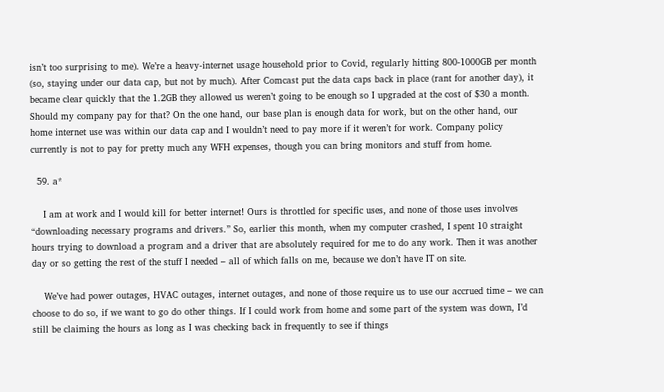isn’t too surprising to me). We’re a heavy-internet usage household prior to Covid, regularly hitting 800-1000GB per month (so, staying under our data cap, but not by much). After Comcast put the data caps back in place (rant for another day), it became clear quickly that the 1.2GB they allowed us weren’t going to be enough so I upgraded at the cost of $30 a month. Should my company pay for that? On the one hand, our base plan is enough data for work, but on the other hand, our home internet use was within our data cap and I wouldn’t need to pay more if it weren’t for work. Company policy currently is not to pay for pretty much any WFH expenses, though you can bring monitors and stuff from home.

  59. a*

    I am at work and I would kill for better internet! Ours is throttled for specific uses, and none of those uses involves “downloading necessary programs and drivers.” So, earlier this month, when my computer crashed, I spent 10 straight hours trying to download a program and a driver that are absolutely required for me to do any work. Then it was another day or so getting the rest of the stuff I needed – all of which falls on me, because we don’t have IT on site.

    We’ve had power outages, HVAC outages, internet outages, and none of those require us to use our accrued time – we can choose to do so, if we want to go do other things. If I could work from home and some part of the system was down, I’d still be claiming the hours as long as I was checking back in frequently to see if things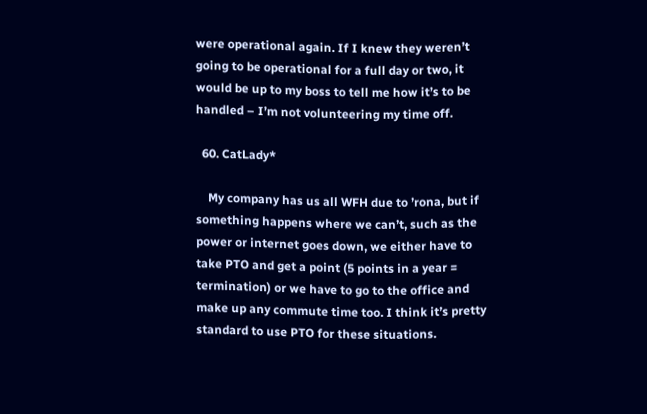were operational again. If I knew they weren’t going to be operational for a full day or two, it would be up to my boss to tell me how it’s to be handled – I’m not volunteering my time off.

  60. CatLady*

    My company has us all WFH due to ’rona, but if something happens where we can’t, such as the power or internet goes down, we either have to take PTO and get a point (5 points in a year = termination) or we have to go to the office and make up any commute time too. I think it’s pretty standard to use PTO for these situations.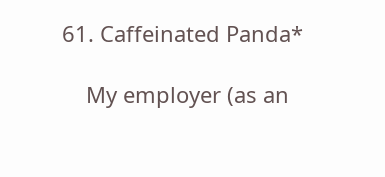61. Caffeinated Panda*

    My employer (as an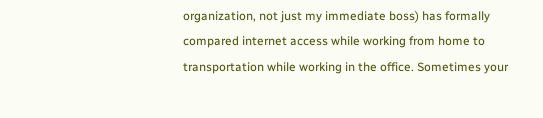organization, not just my immediate boss) has formally compared internet access while working from home to transportation while working in the office. Sometimes your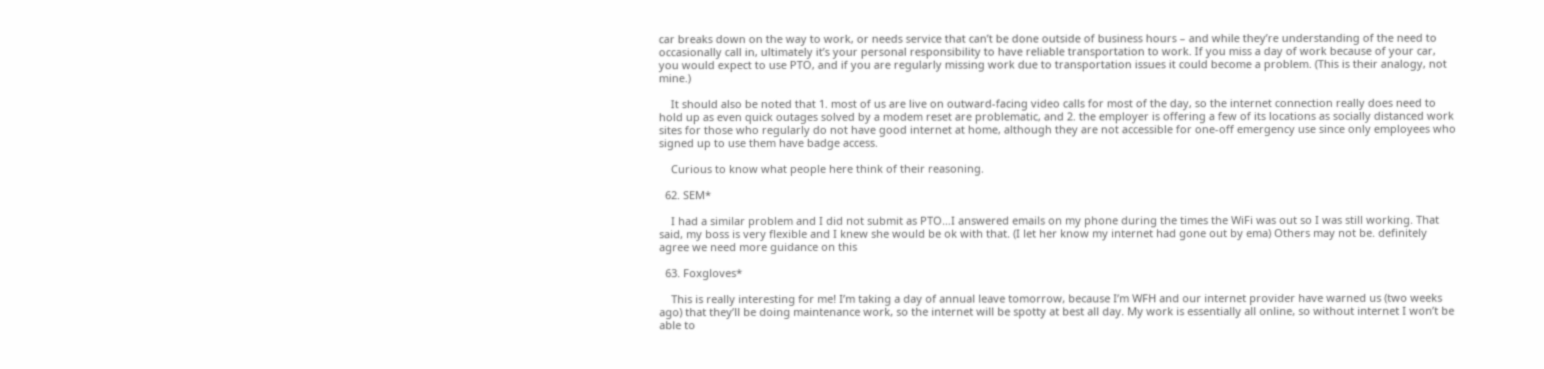car breaks down on the way to work, or needs service that can’t be done outside of business hours – and while they’re understanding of the need to occasionally call in, ultimately it’s your personal responsibility to have reliable transportation to work. If you miss a day of work because of your car, you would expect to use PTO, and if you are regularly missing work due to transportation issues it could become a problem. (This is their analogy, not mine.)

    It should also be noted that 1. most of us are live on outward-facing video calls for most of the day, so the internet connection really does need to hold up as even quick outages solved by a modem reset are problematic, and 2. the employer is offering a few of its locations as socially distanced work sites for those who regularly do not have good internet at home, although they are not accessible for one-off emergency use since only employees who signed up to use them have badge access.

    Curious to know what people here think of their reasoning.

  62. SEM*

    I had a similar problem and I did not submit as PTO…I answered emails on my phone during the times the WiFi was out so I was still working. That said, my boss is very flexible and I knew she would be ok with that. (I let her know my internet had gone out by ema) Others may not be. definitely agree we need more guidance on this

  63. Foxgloves*

    This is really interesting for me! I’m taking a day of annual leave tomorrow, because I’m WFH and our internet provider have warned us (two weeks ago) that they’ll be doing maintenance work, so the internet will be spotty at best all day. My work is essentially all online, so without internet I won’t be able to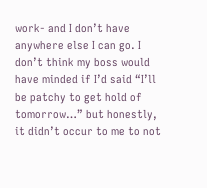work- and I don’t have anywhere else I can go. I don’t think my boss would have minded if I’d said “I’ll be patchy to get hold of tomorrow…” but honestly, it didn’t occur to me to not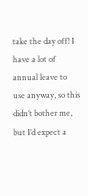take the day off! I have a lot of annual leave to use anyway, so this didn’t bother me, but I’d expect a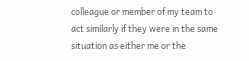colleague or member of my team to act similarly if they were in the same situation as either me or the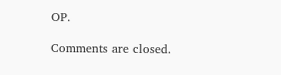OP.

Comments are closed.